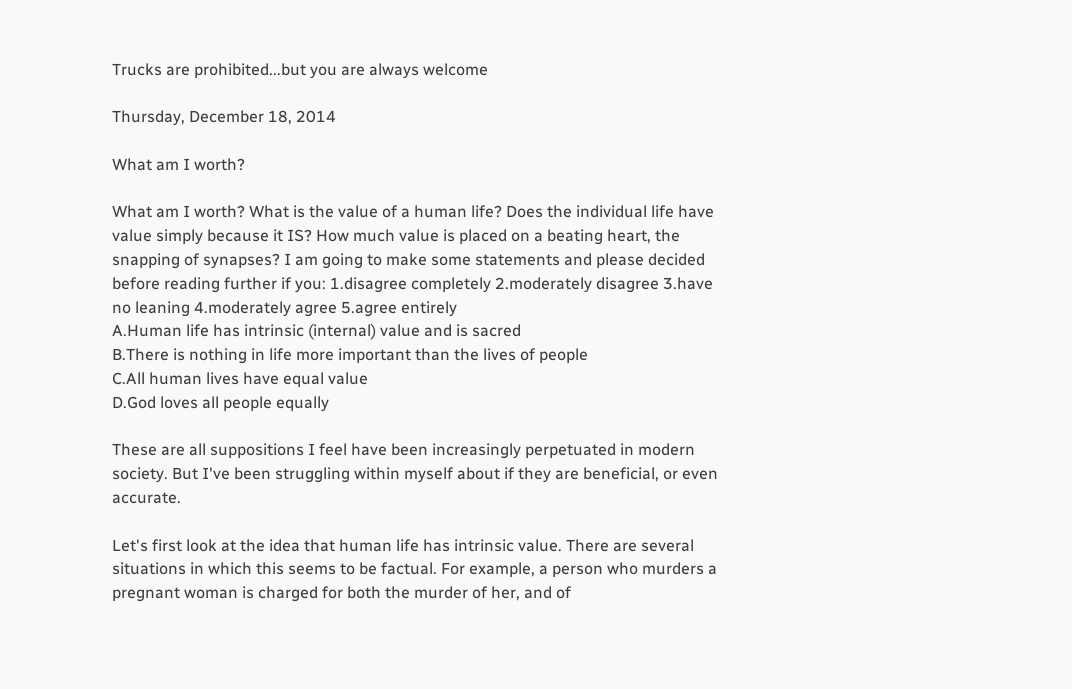Trucks are prohibited...but you are always welcome

Thursday, December 18, 2014

What am I worth?

What am I worth? What is the value of a human life? Does the individual life have value simply because it IS? How much value is placed on a beating heart, the snapping of synapses? I am going to make some statements and please decided before reading further if you: 1.disagree completely 2.moderately disagree 3.have no leaning 4.moderately agree 5.agree entirely
A.Human life has intrinsic (internal) value and is sacred
B.There is nothing in life more important than the lives of people
C.All human lives have equal value
D.God loves all people equally

These are all suppositions I feel have been increasingly perpetuated in modern society. But I've been struggling within myself about if they are beneficial, or even accurate.

Let's first look at the idea that human life has intrinsic value. There are several situations in which this seems to be factual. For example, a person who murders a pregnant woman is charged for both the murder of her, and of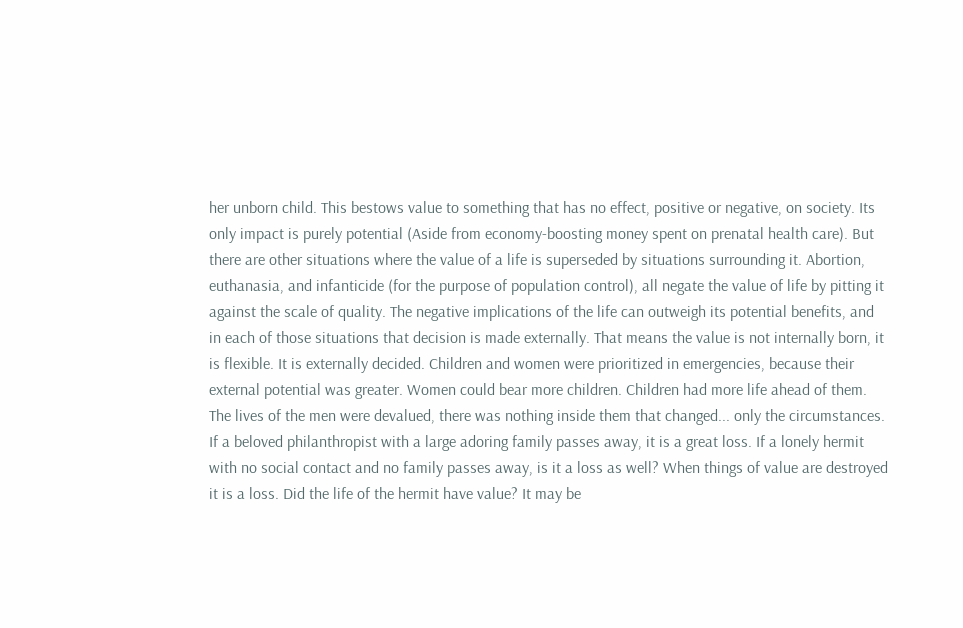her unborn child. This bestows value to something that has no effect, positive or negative, on society. Its only impact is purely potential (Aside from economy-boosting money spent on prenatal health care). But there are other situations where the value of a life is superseded by situations surrounding it. Abortion, euthanasia, and infanticide (for the purpose of population control), all negate the value of life by pitting it against the scale of quality. The negative implications of the life can outweigh its potential benefits, and in each of those situations that decision is made externally. That means the value is not internally born, it is flexible. It is externally decided. Children and women were prioritized in emergencies, because their external potential was greater. Women could bear more children. Children had more life ahead of them. The lives of the men were devalued, there was nothing inside them that changed... only the circumstances. If a beloved philanthropist with a large adoring family passes away, it is a great loss. If a lonely hermit with no social contact and no family passes away, is it a loss as well? When things of value are destroyed it is a loss. Did the life of the hermit have value? It may be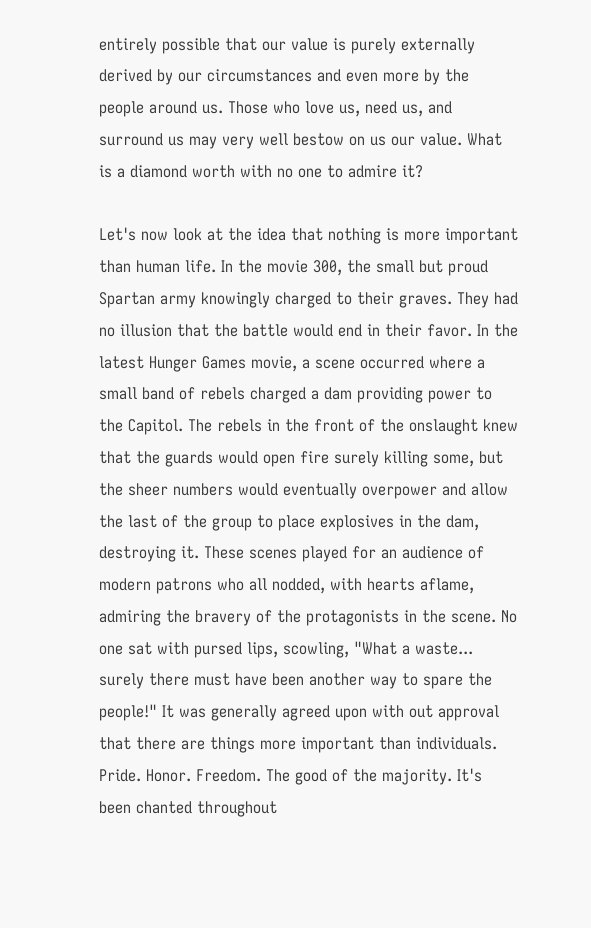entirely possible that our value is purely externally derived by our circumstances and even more by the people around us. Those who love us, need us, and surround us may very well bestow on us our value. What is a diamond worth with no one to admire it?

Let's now look at the idea that nothing is more important than human life. In the movie 300, the small but proud Spartan army knowingly charged to their graves. They had no illusion that the battle would end in their favor. In the latest Hunger Games movie, a scene occurred where a small band of rebels charged a dam providing power to the Capitol. The rebels in the front of the onslaught knew that the guards would open fire surely killing some, but the sheer numbers would eventually overpower and allow the last of the group to place explosives in the dam, destroying it. These scenes played for an audience of modern patrons who all nodded, with hearts aflame, admiring the bravery of the protagonists in the scene. No one sat with pursed lips, scowling, "What a waste... surely there must have been another way to spare the people!" It was generally agreed upon with out approval that there are things more important than individuals. Pride. Honor. Freedom. The good of the majority. It's been chanted throughout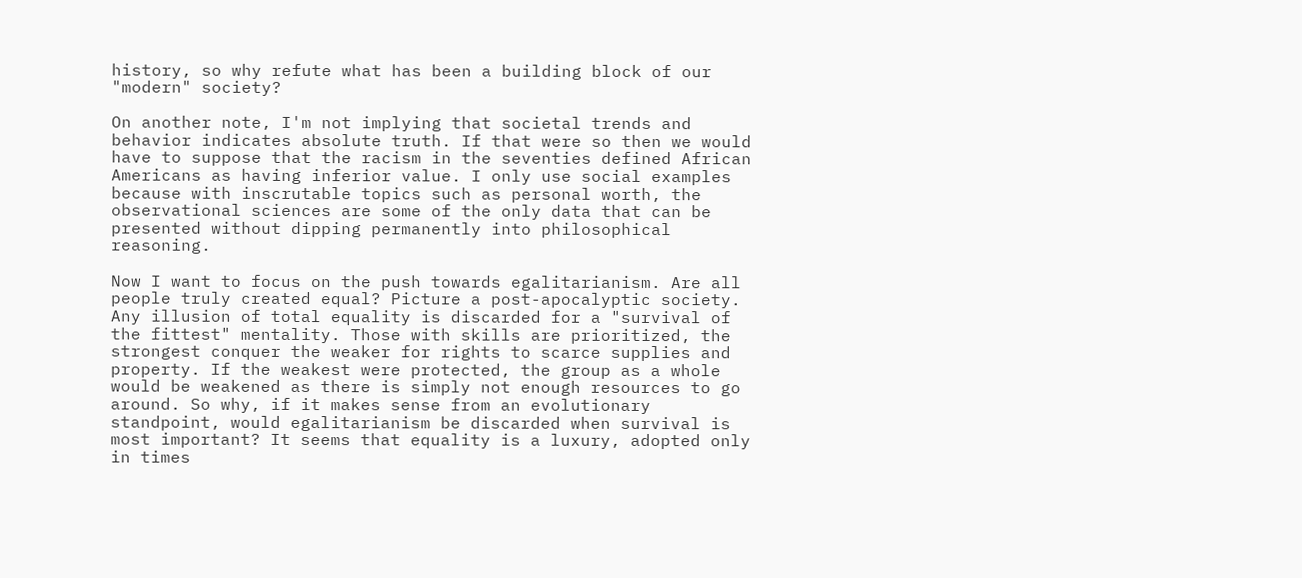history, so why refute what has been a building block of our "modern" society?

On another note, I'm not implying that societal trends and behavior indicates absolute truth. If that were so then we would have to suppose that the racism in the seventies defined African Americans as having inferior value. I only use social examples because with inscrutable topics such as personal worth, the observational sciences are some of the only data that can be presented without dipping permanently into philosophical reasoning.

Now I want to focus on the push towards egalitarianism. Are all people truly created equal? Picture a post-apocalyptic society. Any illusion of total equality is discarded for a "survival of the fittest" mentality. Those with skills are prioritized, the strongest conquer the weaker for rights to scarce supplies and property. If the weakest were protected, the group as a whole would be weakened as there is simply not enough resources to go around. So why, if it makes sense from an evolutionary standpoint, would egalitarianism be discarded when survival is most important? It seems that equality is a luxury, adopted only in times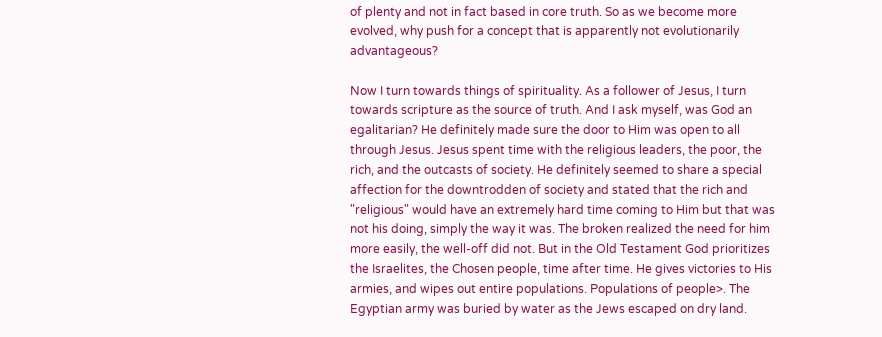of plenty and not in fact based in core truth. So as we become more evolved, why push for a concept that is apparently not evolutionarily advantageous?

Now I turn towards things of spirituality. As a follower of Jesus, I turn towards scripture as the source of truth. And I ask myself, was God an egalitarian? He definitely made sure the door to Him was open to all through Jesus. Jesus spent time with the religious leaders, the poor, the rich, and the outcasts of society. He definitely seemed to share a special affection for the downtrodden of society and stated that the rich and "religious" would have an extremely hard time coming to Him but that was not his doing, simply the way it was. The broken realized the need for him more easily, the well-off did not. But in the Old Testament God prioritizes the Israelites, the Chosen people, time after time. He gives victories to His armies, and wipes out entire populations. Populations of people>. The Egyptian army was buried by water as the Jews escaped on dry land.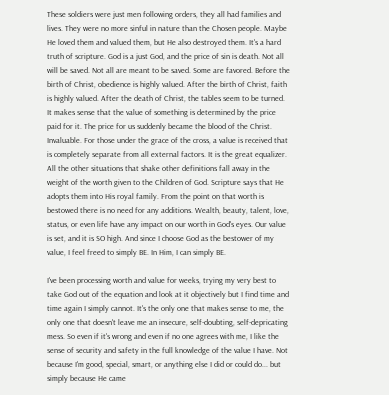These soldiers were just men following orders, they all had families and lives. They were no more sinful in nature than the Chosen people. Maybe He loved them and valued them, but He also destroyed them. It's a hard truth of scripture. God is a just God, and the price of sin is death. Not all will be saved. Not all are meant to be saved. Some are favored. Before the birth of Christ, obedience is highly valued. After the birth of Christ, faith is highly valued. After the death of Christ, the tables seem to be turned. It makes sense that the value of something is determined by the price paid for it. The price for us suddenly became the blood of the Christ. Invaluable. For those under the grace of the cross, a value is received that is completely separate from all external factors. It is the great equalizer. All the other situations that shake other definitions fall away in the weight of the worth given to the Children of God. Scripture says that He adopts them into His royal family. From the point on that worth is bestowed there is no need for any additions. Wealth, beauty, talent, love, status, or even life have any impact on our worth in God's eyes. Our value is set, and it is SO high. And since I choose God as the bestower of my value, I feel freed to simply BE. In Him, I can simply BE.

I've been processing worth and value for weeks, trying my very best to take God out of the equation and look at it objectively but I find time and time again I simply cannot. It's the only one that makes sense to me, the only one that doesn't leave me an insecure, self-doubting, self-depricating mess. So even if it's wrong and even if no one agrees with me, I like the sense of security and safety in the full knowledge of the value I have. Not because I'm good, special, smart, or anything else I did or could do... but simply because He came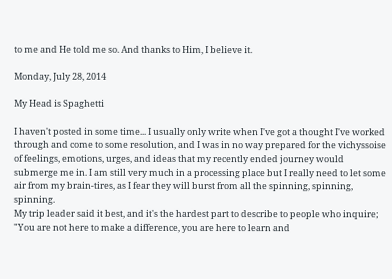to me and He told me so. And thanks to Him, I believe it.

Monday, July 28, 2014

My Head is Spaghetti

I haven't posted in some time... I usually only write when I've got a thought I've worked through and come to some resolution, and I was in no way prepared for the vichyssoise of feelings, emotions, urges, and ideas that my recently ended journey would submerge me in. I am still very much in a processing place but I really need to let some air from my brain-tires, as I fear they will burst from all the spinning, spinning, spinning.
My trip leader said it best, and it's the hardest part to describe to people who inquire; "You are not here to make a difference, you are here to learn and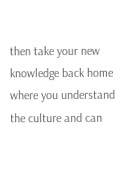then take your new knowledge back home where you understand the culture and can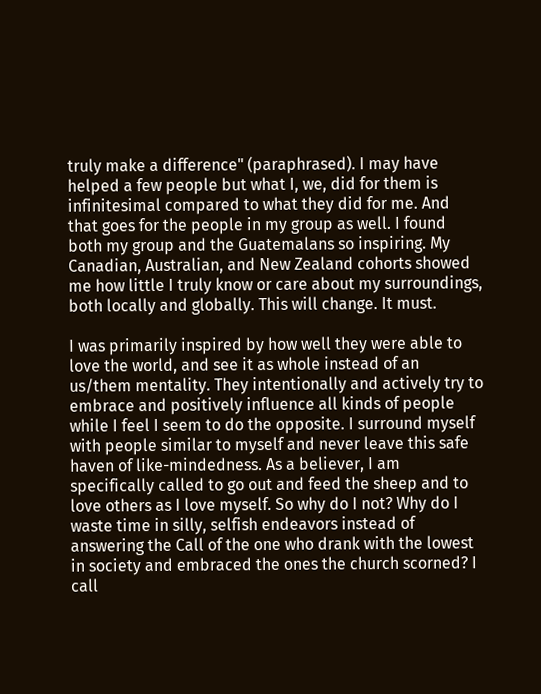truly make a difference" (paraphrased). I may have helped a few people but what I, we, did for them is infinitesimal compared to what they did for me. And that goes for the people in my group as well. I found both my group and the Guatemalans so inspiring. My Canadian, Australian, and New Zealand cohorts showed me how little I truly know or care about my surroundings, both locally and globally. This will change. It must.

I was primarily inspired by how well they were able to love the world, and see it as whole instead of an us/them mentality. They intentionally and actively try to embrace and positively influence all kinds of people while I feel I seem to do the opposite. I surround myself with people similar to myself and never leave this safe haven of like-mindedness. As a believer, I am specifically called to go out and feed the sheep and to love others as I love myself. So why do I not? Why do I waste time in silly, selfish endeavors instead of answering the Call of the one who drank with the lowest in society and embraced the ones the church scorned? I call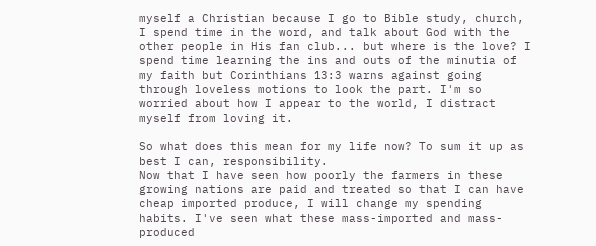myself a Christian because I go to Bible study, church, I spend time in the word, and talk about God with the other people in His fan club... but where is the love? I spend time learning the ins and outs of the minutia of my faith but Corinthians 13:3 warns against going through loveless motions to look the part. I'm so worried about how I appear to the world, I distract myself from loving it.

So what does this mean for my life now? To sum it up as best I can, responsibility.
Now that I have seen how poorly the farmers in these growing nations are paid and treated so that I can have cheap imported produce, I will change my spending habits. I've seen what these mass-imported and mass-produced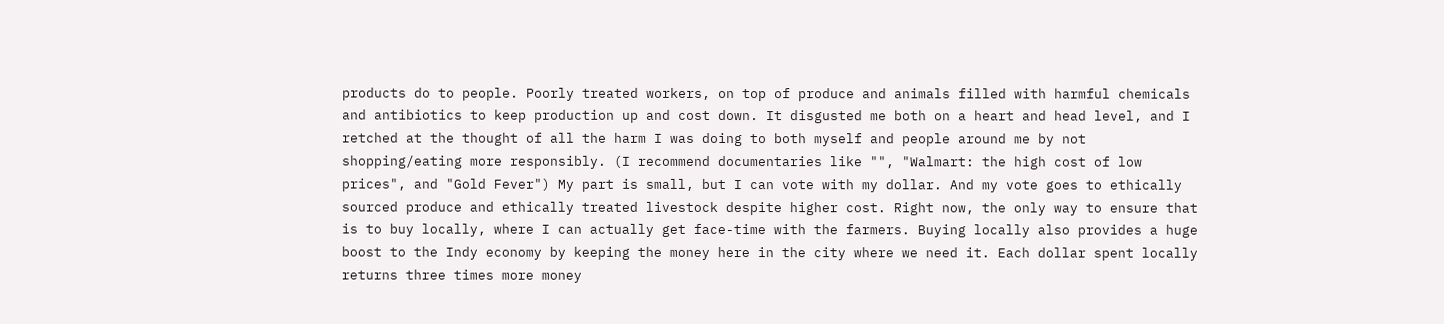products do to people. Poorly treated workers, on top of produce and animals filled with harmful chemicals and antibiotics to keep production up and cost down. It disgusted me both on a heart and head level, and I retched at the thought of all the harm I was doing to both myself and people around me by not shopping/eating more responsibly. (I recommend documentaries like "", "Walmart: the high cost of low prices", and "Gold Fever") My part is small, but I can vote with my dollar. And my vote goes to ethically sourced produce and ethically treated livestock despite higher cost. Right now, the only way to ensure that is to buy locally, where I can actually get face-time with the farmers. Buying locally also provides a huge boost to the Indy economy by keeping the money here in the city where we need it. Each dollar spent locally returns three times more money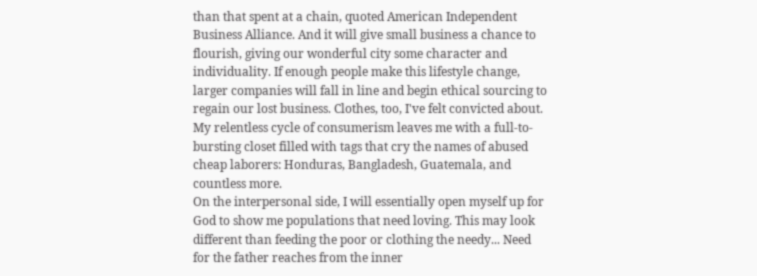than that spent at a chain, quoted American Independent Business Alliance. And it will give small business a chance to flourish, giving our wonderful city some character and individuality. If enough people make this lifestyle change, larger companies will fall in line and begin ethical sourcing to regain our lost business. Clothes, too, I've felt convicted about. My relentless cycle of consumerism leaves me with a full-to-bursting closet filled with tags that cry the names of abused cheap laborers: Honduras, Bangladesh, Guatemala, and countless more.
On the interpersonal side, I will essentially open myself up for God to show me populations that need loving. This may look different than feeding the poor or clothing the needy... Need for the father reaches from the inner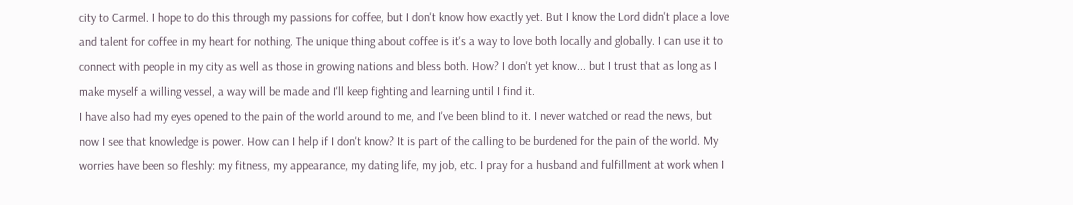city to Carmel. I hope to do this through my passions for coffee, but I don't know how exactly yet. But I know the Lord didn't place a love and talent for coffee in my heart for nothing. The unique thing about coffee is it's a way to love both locally and globally. I can use it to connect with people in my city as well as those in growing nations and bless both. How? I don't yet know... but I trust that as long as I make myself a willing vessel, a way will be made and I'll keep fighting and learning until I find it.
I have also had my eyes opened to the pain of the world around to me, and I've been blind to it. I never watched or read the news, but now I see that knowledge is power. How can I help if I don't know? It is part of the calling to be burdened for the pain of the world. My worries have been so fleshly: my fitness, my appearance, my dating life, my job, etc. I pray for a husband and fulfillment at work when I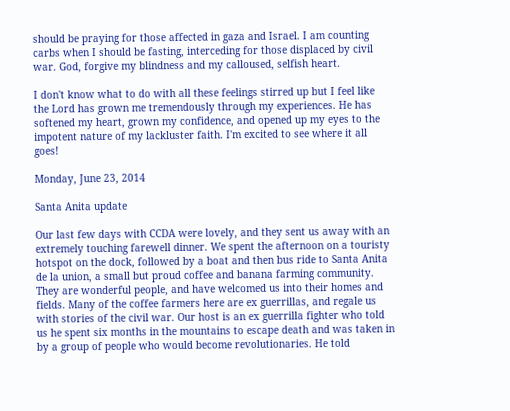should be praying for those affected in gaza and Israel. I am counting carbs when I should be fasting, interceding for those displaced by civil war. God, forgive my blindness and my calloused, selfish heart.

I don't know what to do with all these feelings stirred up but I feel like the Lord has grown me tremendously through my experiences. He has softened my heart, grown my confidence, and opened up my eyes to the impotent nature of my lackluster faith. I'm excited to see where it all goes!

Monday, June 23, 2014

Santa Anita update

Our last few days with CCDA were lovely, and they sent us away with an extremely touching farewell dinner. We spent the afternoon on a touristy hotspot on the dock, followed by a boat and then bus ride to Santa Anita de la union, a small but proud coffee and banana farming community. They are wonderful people, and have welcomed us into their homes and fields. Many of the coffee farmers here are ex guerrillas, and regale us with stories of the civil war. Our host is an ex guerrilla fighter who told us he spent six months in the mountains to escape death and was taken in by a group of people who would become revolutionaries. He told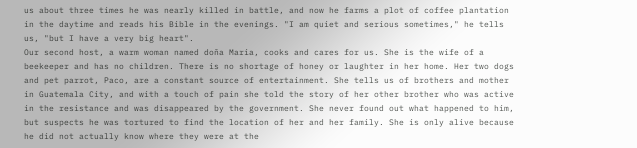us about three times he was nearly killed in battle, and now he farms a plot of coffee plantation in the daytime and reads his Bible in the evenings. "I am quiet and serious sometimes," he tells us, "but I have a very big heart".
Our second host, a warm woman named doña Maria, cooks and cares for us. She is the wife of a beekeeper and has no children. There is no shortage of honey or laughter in her home. Her two dogs and pet parrot, Paco, are a constant source of entertainment. She tells us of brothers and mother in Guatemala City, and with a touch of pain she told the story of her other brother who was active in the resistance and was disappeared by the government. She never found out what happened to him, but suspects he was tortured to find the location of her and her family. She is only alive because he did not actually know where they were at the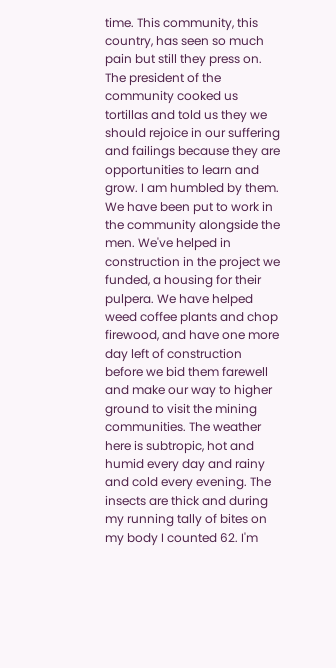time. This community, this country, has seen so much pain but still they press on. The president of the community cooked us tortillas and told us they we should rejoice in our suffering and failings because they are opportunities to learn and grow. I am humbled by them.
We have been put to work in the community alongside the men. We've helped in construction in the project we funded, a housing for their pulpera. We have helped weed coffee plants and chop firewood, and have one more day left of construction before we bid them farewell and make our way to higher ground to visit the mining communities. The weather here is subtropic, hot and humid every day and rainy and cold every evening. The insects are thick and during my running tally of bites on my body I counted 62. I'm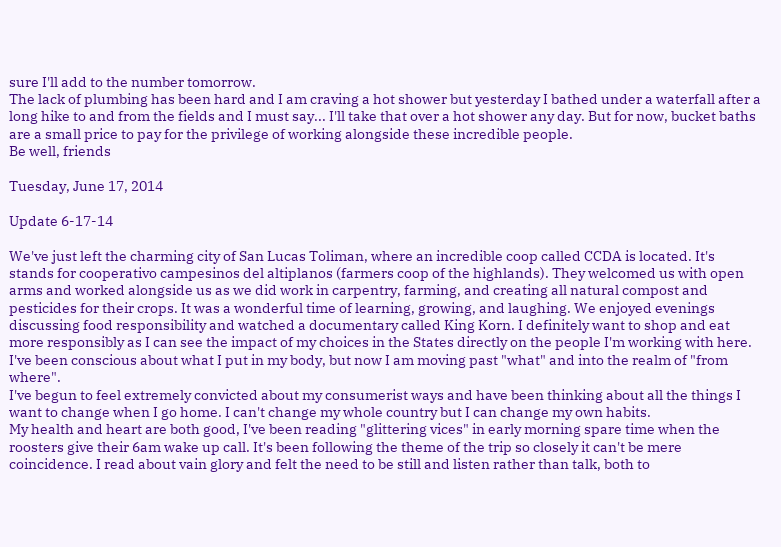sure I'll add to the number tomorrow.
The lack of plumbing has been hard and I am craving a hot shower but yesterday I bathed under a waterfall after a long hike to and from the fields and I must say... I'll take that over a hot shower any day. But for now, bucket baths are a small price to pay for the privilege of working alongside these incredible people.
Be well, friends

Tuesday, June 17, 2014

Update 6-17-14

We've just left the charming city of San Lucas Toliman, where an incredible coop called CCDA is located. It's stands for cooperativo campesinos del altiplanos (farmers coop of the highlands). They welcomed us with open arms and worked alongside us as we did work in carpentry, farming, and creating all natural compost and pesticides for their crops. It was a wonderful time of learning, growing, and laughing. We enjoyed evenings discussing food responsibility and watched a documentary called King Korn. I definitely want to shop and eat more responsibly as I can see the impact of my choices in the States directly on the people I'm working with here. I've been conscious about what I put in my body, but now I am moving past "what" and into the realm of "from where".
I've begun to feel extremely convicted about my consumerist ways and have been thinking about all the things I want to change when I go home. I can't change my whole country but I can change my own habits.
My health and heart are both good, I've been reading "glittering vices" in early morning spare time when the roosters give their 6am wake up call. It's been following the theme of the trip so closely it can't be mere coincidence. I read about vain glory and felt the need to be still and listen rather than talk, both to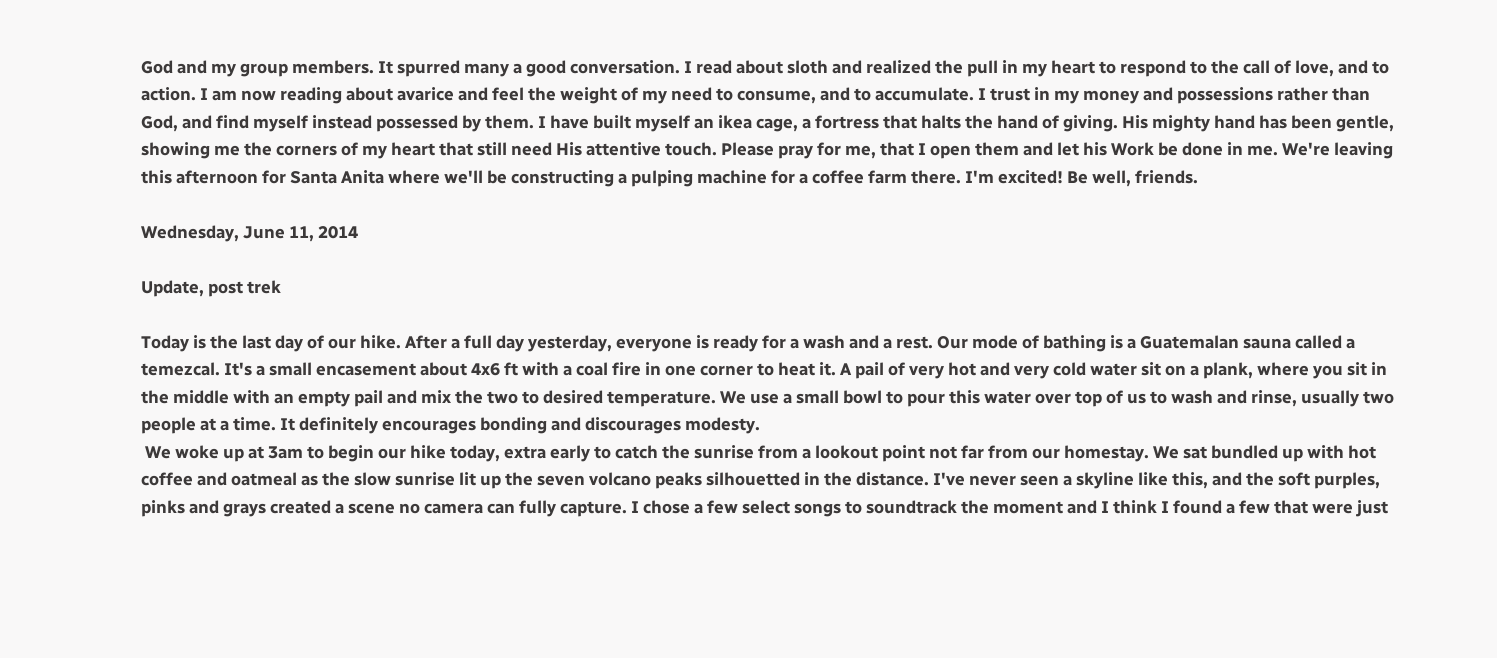God and my group members. It spurred many a good conversation. I read about sloth and realized the pull in my heart to respond to the call of love, and to action. I am now reading about avarice and feel the weight of my need to consume, and to accumulate. I trust in my money and possessions rather than God, and find myself instead possessed by them. I have built myself an ikea cage, a fortress that halts the hand of giving. His mighty hand has been gentle, showing me the corners of my heart that still need His attentive touch. Please pray for me, that I open them and let his Work be done in me. We're leaving this afternoon for Santa Anita where we'll be constructing a pulping machine for a coffee farm there. I'm excited! Be well, friends.

Wednesday, June 11, 2014

Update, post trek

Today is the last day of our hike. After a full day yesterday, everyone is ready for a wash and a rest. Our mode of bathing is a Guatemalan sauna called a temezcal. It's a small encasement about 4x6 ft with a coal fire in one corner to heat it. A pail of very hot and very cold water sit on a plank, where you sit in the middle with an empty pail and mix the two to desired temperature. We use a small bowl to pour this water over top of us to wash and rinse, usually two people at a time. It definitely encourages bonding and discourages modesty.
 We woke up at 3am to begin our hike today, extra early to catch the sunrise from a lookout point not far from our homestay. We sat bundled up with hot coffee and oatmeal as the slow sunrise lit up the seven volcano peaks silhouetted in the distance. I've never seen a skyline like this, and the soft purples, pinks and grays created a scene no camera can fully capture. I chose a few select songs to soundtrack the moment and I think I found a few that were just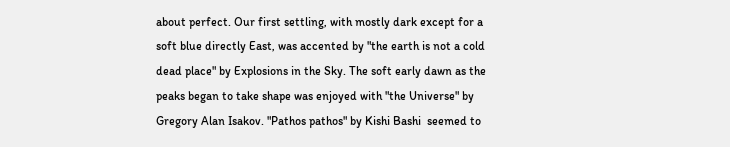about perfect. Our first settling, with mostly dark except for a soft blue directly East, was accented by "the earth is not a cold dead place" by Explosions in the Sky. The soft early dawn as the peaks began to take shape was enjoyed with "the Universe" by Gregory Alan Isakov. "Pathos pathos" by Kishi Bashi  seemed to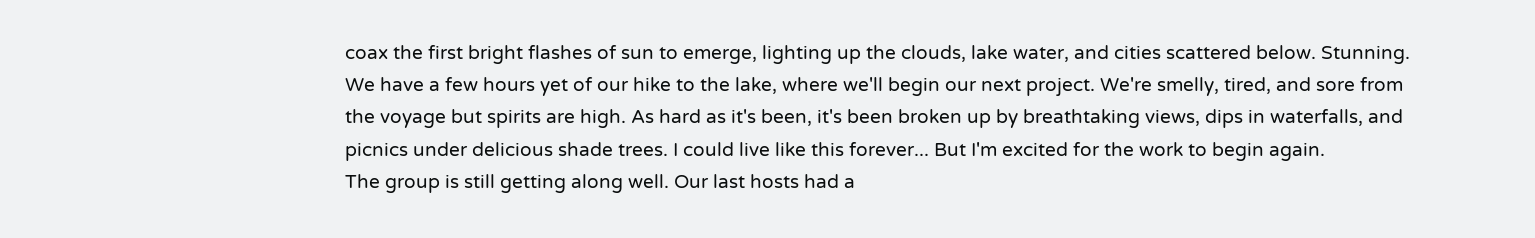coax the first bright flashes of sun to emerge, lighting up the clouds, lake water, and cities scattered below. Stunning. We have a few hours yet of our hike to the lake, where we'll begin our next project. We're smelly, tired, and sore from the voyage but spirits are high. As hard as it's been, it's been broken up by breathtaking views, dips in waterfalls, and picnics under delicious shade trees. I could live like this forever... But I'm excited for the work to begin again.
The group is still getting along well. Our last hosts had a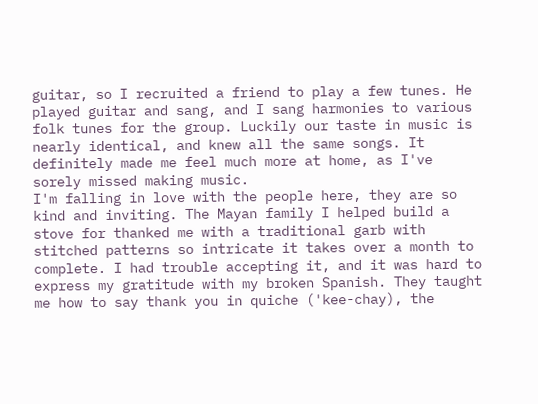guitar, so I recruited a friend to play a few tunes. He played guitar and sang, and I sang harmonies to various folk tunes for the group. Luckily our taste in music is nearly identical, and knew all the same songs. It definitely made me feel much more at home, as I've sorely missed making music.
I'm falling in love with the people here, they are so kind and inviting. The Mayan family I helped build a stove for thanked me with a traditional garb with stitched patterns so intricate it takes over a month to complete. I had trouble accepting it, and it was hard to express my gratitude with my broken Spanish. They taught me how to say thank you in quiche ('kee-chay), the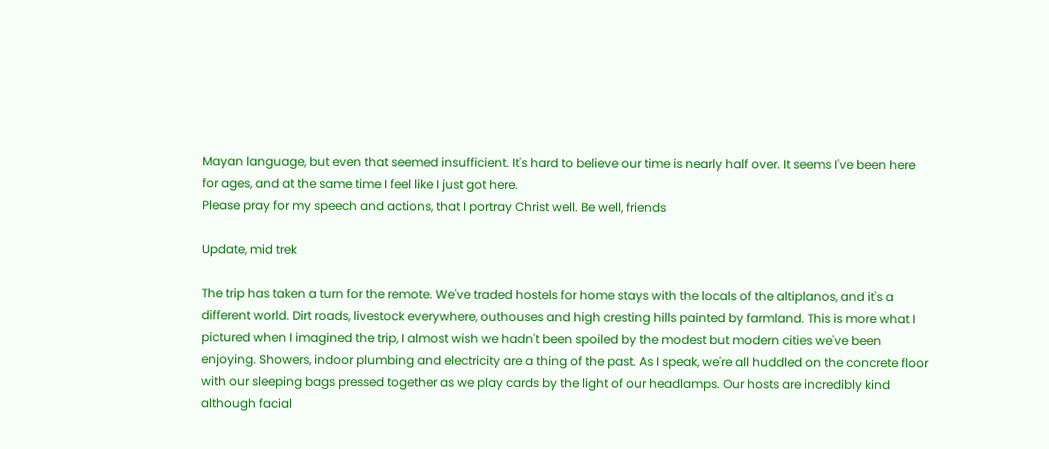Mayan language, but even that seemed insufficient. It's hard to believe our time is nearly half over. It seems I've been here for ages, and at the same time I feel like I just got here.
Please pray for my speech and actions, that I portray Christ well. Be well, friends

Update, mid trek

The trip has taken a turn for the remote. We've traded hostels for home stays with the locals of the altiplanos, and it's a different world. Dirt roads, livestock everywhere, outhouses and high cresting hills painted by farmland. This is more what I pictured when I imagined the trip, I almost wish we hadn't been spoiled by the modest but modern cities we've been enjoying. Showers, indoor plumbing and electricity are a thing of the past. As I speak, we're all huddled on the concrete floor with our sleeping bags pressed together as we play cards by the light of our headlamps. Our hosts are incredibly kind although facial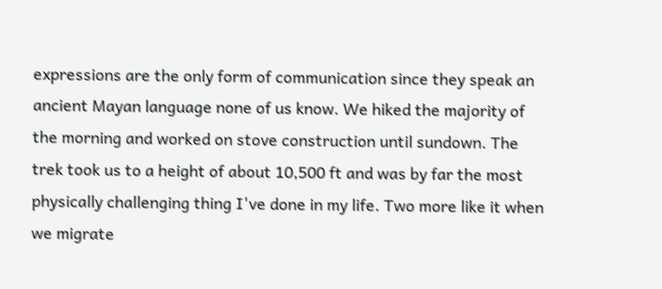expressions are the only form of communication since they speak an ancient Mayan language none of us know. We hiked the majority of the morning and worked on stove construction until sundown. The trek took us to a height of about 10,500 ft and was by far the most physically challenging thing I've done in my life. Two more like it when we migrate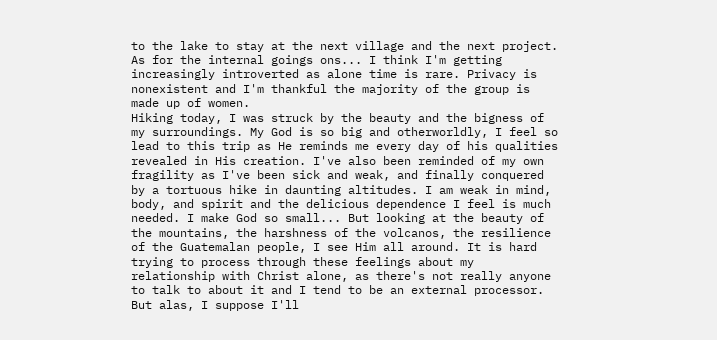to the lake to stay at the next village and the next project.
As for the internal goings ons... I think I'm getting increasingly introverted as alone time is rare. Privacy is nonexistent and I'm thankful the majority of the group is made up of women.
Hiking today, I was struck by the beauty and the bigness of my surroundings. My God is so big and otherworldly, I feel so lead to this trip as He reminds me every day of his qualities revealed in His creation. I've also been reminded of my own fragility as I've been sick and weak, and finally conquered by a tortuous hike in daunting altitudes. I am weak in mind, body, and spirit and the delicious dependence I feel is much needed. I make God so small... But looking at the beauty of the mountains, the harshness of the volcanos, the resilience of the Guatemalan people, I see Him all around. It is hard trying to process through these feelings about my relationship with Christ alone, as there's not really anyone to talk to about it and I tend to be an external processor. But alas, I suppose I'll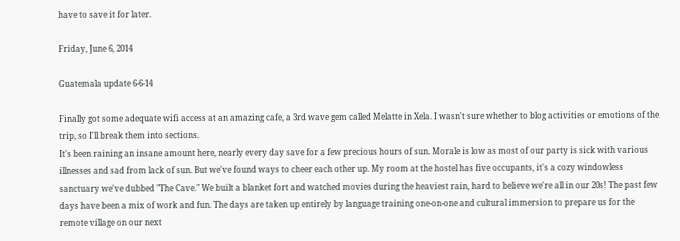have to save it for later.

Friday, June 6, 2014

Guatemala update 6-6-14

Finally got some adequate wifi access at an amazing cafe, a 3rd wave gem called Melatte in Xela. I wasn't sure whether to blog activities or emotions of the trip, so I'll break them into sections.
It's been raining an insane amount here, nearly every day save for a few precious hours of sun. Morale is low as most of our party is sick with various illnesses and sad from lack of sun. But we've found ways to cheer each other up. My room at the hostel has five occupants, it's a cozy windowless sanctuary we've dubbed "The Cave." We built a blanket fort and watched movies during the heaviest rain, hard to believe we're all in our 20s! The past few days have been a mix of work and fun. The days are taken up entirely by language training one-on-one and cultural immersion to prepare us for the remote village on our next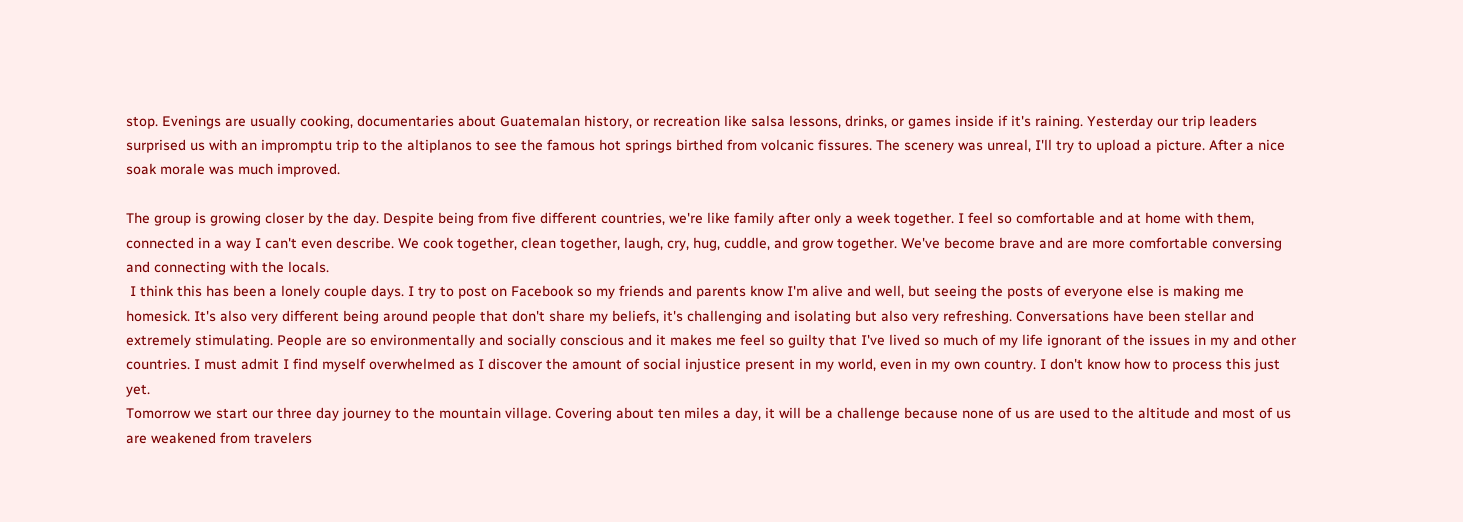stop. Evenings are usually cooking, documentaries about Guatemalan history, or recreation like salsa lessons, drinks, or games inside if it's raining. Yesterday our trip leaders surprised us with an impromptu trip to the altiplanos to see the famous hot springs birthed from volcanic fissures. The scenery was unreal, I'll try to upload a picture. After a nice soak morale was much improved.

The group is growing closer by the day. Despite being from five different countries, we're like family after only a week together. I feel so comfortable and at home with them, connected in a way I can't even describe. We cook together, clean together, laugh, cry, hug, cuddle, and grow together. We've become brave and are more comfortable conversing and connecting with the locals.
 I think this has been a lonely couple days. I try to post on Facebook so my friends and parents know I'm alive and well, but seeing the posts of everyone else is making me homesick. It's also very different being around people that don't share my beliefs, it's challenging and isolating but also very refreshing. Conversations have been stellar and extremely stimulating. People are so environmentally and socially conscious and it makes me feel so guilty that I've lived so much of my life ignorant of the issues in my and other countries. I must admit I find myself overwhelmed as I discover the amount of social injustice present in my world, even in my own country. I don't know how to process this just yet.
Tomorrow we start our three day journey to the mountain village. Covering about ten miles a day, it will be a challenge because none of us are used to the altitude and most of us are weakened from travelers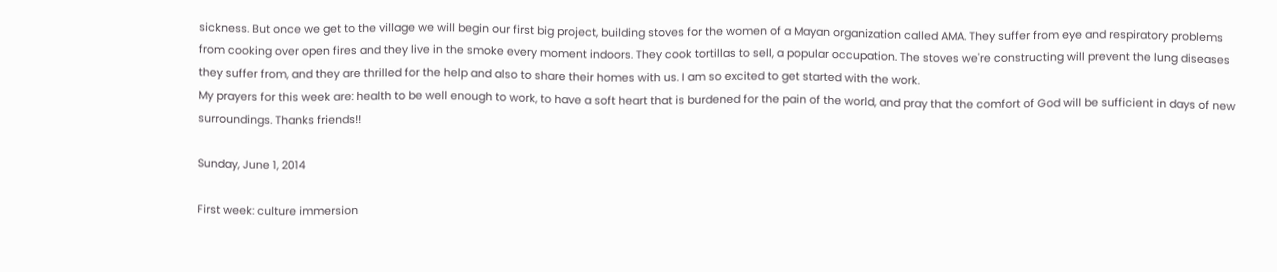sickness. But once we get to the village we will begin our first big project, building stoves for the women of a Mayan organization called AMA. They suffer from eye and respiratory problems from cooking over open fires and they live in the smoke every moment indoors. They cook tortillas to sell, a popular occupation. The stoves we're constructing will prevent the lung diseases they suffer from, and they are thrilled for the help and also to share their homes with us. I am so excited to get started with the work.
My prayers for this week are: health to be well enough to work, to have a soft heart that is burdened for the pain of the world, and pray that the comfort of God will be sufficient in days of new surroundings. Thanks friends!!

Sunday, June 1, 2014

First week: culture immersion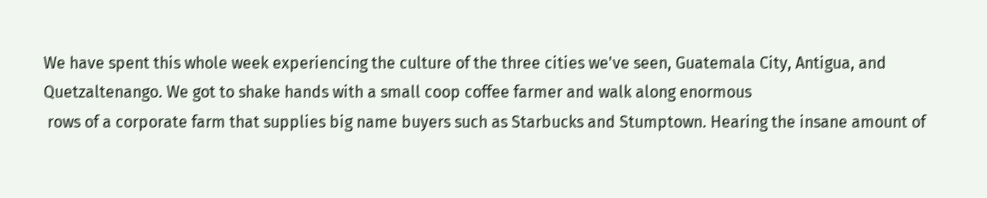We have spent this whole week experiencing the culture of the three cities we've seen, Guatemala City, Antigua, and Quetzaltenango. We got to shake hands with a small coop coffee farmer and walk along enormous
 rows of a corporate farm that supplies big name buyers such as Starbucks and Stumptown. Hearing the insane amount of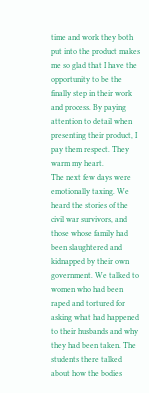time and work they both put into the product makes me so glad that I have the opportunity to be the finally step in their work and process. By paying attention to detail when presenting their product, I pay them respect. They warm my heart.
The next few days were emotionally taxing. We heard the stories of the civil war survivors, and those whose family had been slaughtered and kidnapped by their own government. We talked to women who had been raped and tortured for asking what had happened to their husbands and why they had been taken. The students there talked about how the bodies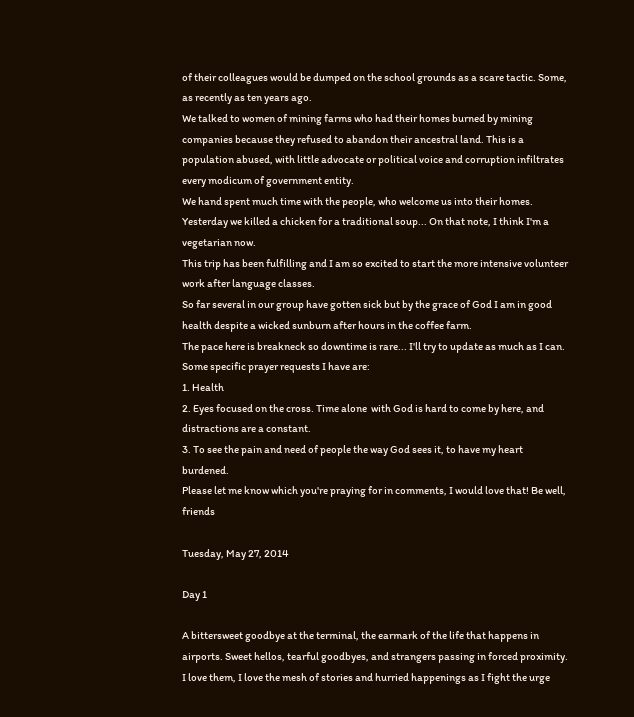of their colleagues would be dumped on the school grounds as a scare tactic. Some, as recently as ten years ago.
We talked to women of mining farms who had their homes burned by mining companies because they refused to abandon their ancestral land. This is a population abused, with little advocate or political voice and corruption infiltrates every modicum of government entity.
We hand spent much time with the people, who welcome us into their homes. Yesterday we killed a chicken for a traditional soup... On that note, I think I'm a vegetarian now.
This trip has been fulfilling and I am so excited to start the more intensive volunteer work after language classes.
So far several in our group have gotten sick but by the grace of God I am in good health despite a wicked sunburn after hours in the coffee farm.
The pace here is breakneck so downtime is rare... I'll try to update as much as I can. Some specific prayer requests I have are:
1. Health
2. Eyes focused on the cross. Time alone  with God is hard to come by here, and distractions are a constant.
3. To see the pain and need of people the way God sees it, to have my heart burdened.
Please let me know which you're praying for in comments, I would love that! Be well, friends

Tuesday, May 27, 2014

Day 1

A bittersweet goodbye at the terminal, the earmark of the life that happens in airports. Sweet hellos, tearful goodbyes, and strangers passing in forced proximity.  I love them, I love the mesh of stories and hurried happenings as I fight the urge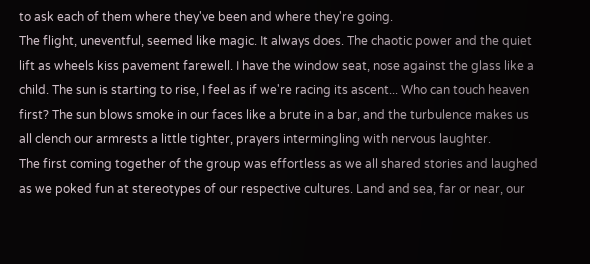to ask each of them where they've been and where they're going.
The flight, uneventful, seemed like magic. It always does. The chaotic power and the quiet lift as wheels kiss pavement farewell. I have the window seat, nose against the glass like a child. The sun is starting to rise, I feel as if we're racing its ascent... Who can touch heaven first? The sun blows smoke in our faces like a brute in a bar, and the turbulence makes us all clench our armrests a little tighter, prayers intermingling with nervous laughter.
The first coming together of the group was effortless as we all shared stories and laughed as we poked fun at stereotypes of our respective cultures. Land and sea, far or near, our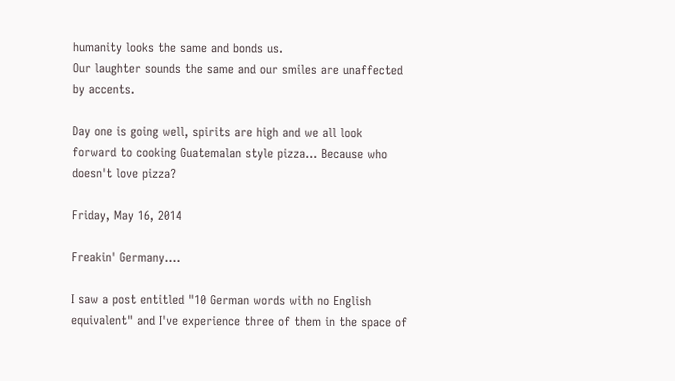humanity looks the same and bonds us.
Our laughter sounds the same and our smiles are unaffected by accents.

Day one is going well, spirits are high and we all look forward to cooking Guatemalan style pizza... Because who doesn't love pizza?

Friday, May 16, 2014

Freakin' Germany....

I saw a post entitled "10 German words with no English equivalent" and I've experience three of them in the space of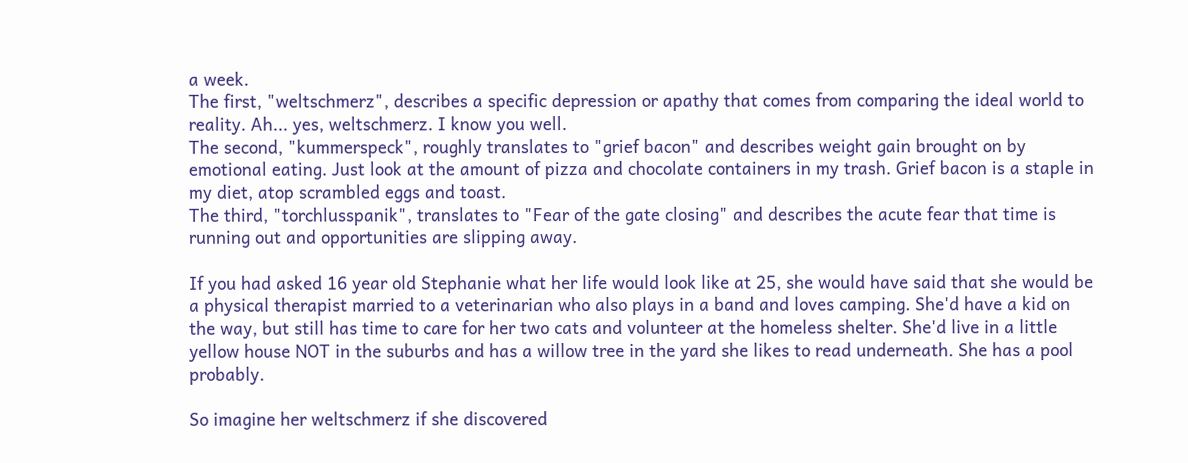a week.
The first, "weltschmerz", describes a specific depression or apathy that comes from comparing the ideal world to reality. Ah... yes, weltschmerz. I know you well.
The second, "kummerspeck", roughly translates to "grief bacon" and describes weight gain brought on by emotional eating. Just look at the amount of pizza and chocolate containers in my trash. Grief bacon is a staple in my diet, atop scrambled eggs and toast.
The third, "torchlusspanik", translates to "Fear of the gate closing" and describes the acute fear that time is running out and opportunities are slipping away.

If you had asked 16 year old Stephanie what her life would look like at 25, she would have said that she would be a physical therapist married to a veterinarian who also plays in a band and loves camping. She'd have a kid on the way, but still has time to care for her two cats and volunteer at the homeless shelter. She'd live in a little yellow house NOT in the suburbs and has a willow tree in the yard she likes to read underneath. She has a pool probably.

So imagine her weltschmerz if she discovered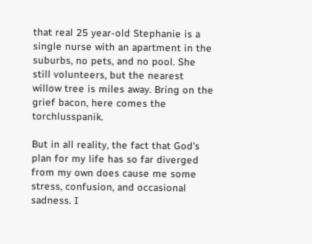that real 25 year-old Stephanie is a single nurse with an apartment in the suburbs, no pets, and no pool. She still volunteers, but the nearest willow tree is miles away. Bring on the grief bacon, here comes the torchlusspanik.

But in all reality, the fact that God's plan for my life has so far diverged from my own does cause me some stress, confusion, and occasional sadness. I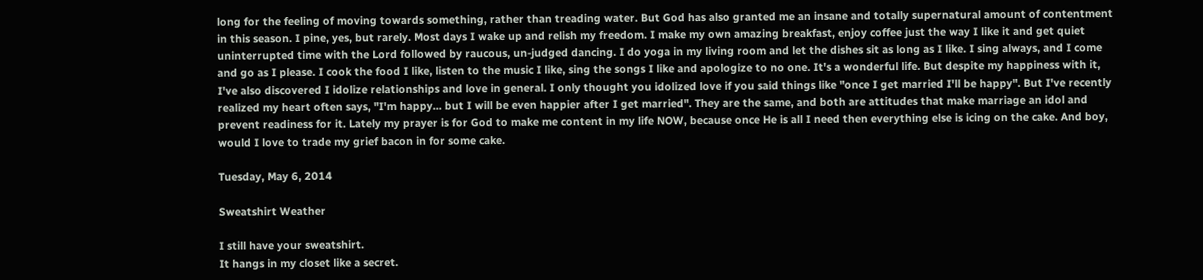long for the feeling of moving towards something, rather than treading water. But God has also granted me an insane and totally supernatural amount of contentment in this season. I pine, yes, but rarely. Most days I wake up and relish my freedom. I make my own amazing breakfast, enjoy coffee just the way I like it and get quiet uninterrupted time with the Lord followed by raucous, un-judged dancing. I do yoga in my living room and let the dishes sit as long as I like. I sing always, and I come and go as I please. I cook the food I like, listen to the music I like, sing the songs I like and apologize to no one. It's a wonderful life. But despite my happiness with it, I've also discovered I idolize relationships and love in general. I only thought you idolized love if you said things like "once I get married I'll be happy". But I've recently realized my heart often says, "I'm happy... but I will be even happier after I get married". They are the same, and both are attitudes that make marriage an idol and prevent readiness for it. Lately my prayer is for God to make me content in my life NOW, because once He is all I need then everything else is icing on the cake. And boy, would I love to trade my grief bacon in for some cake.

Tuesday, May 6, 2014

Sweatshirt Weather

I still have your sweatshirt.
It hangs in my closet like a secret.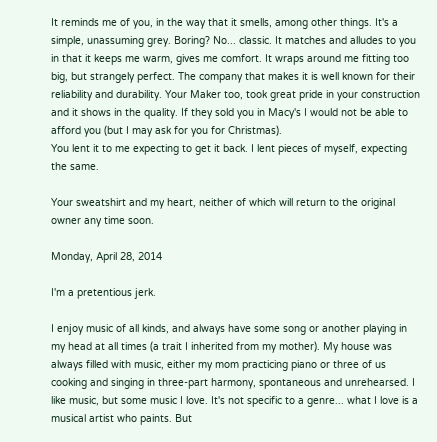It reminds me of you, in the way that it smells, among other things. It's a simple, unassuming grey. Boring? No... classic. It matches and alludes to you in that it keeps me warm, gives me comfort. It wraps around me fitting too big, but strangely perfect. The company that makes it is well known for their reliability and durability. Your Maker too, took great pride in your construction and it shows in the quality. If they sold you in Macy's I would not be able to afford you (but I may ask for you for Christmas).
You lent it to me expecting to get it back. I lent pieces of myself, expecting the same.

Your sweatshirt and my heart, neither of which will return to the original owner any time soon.

Monday, April 28, 2014

I'm a pretentious jerk.

I enjoy music of all kinds, and always have some song or another playing in my head at all times (a trait I inherited from my mother). My house was always filled with music, either my mom practicing piano or three of us cooking and singing in three-part harmony, spontaneous and unrehearsed. I like music, but some music I love. It's not specific to a genre... what I love is a musical artist who paints. But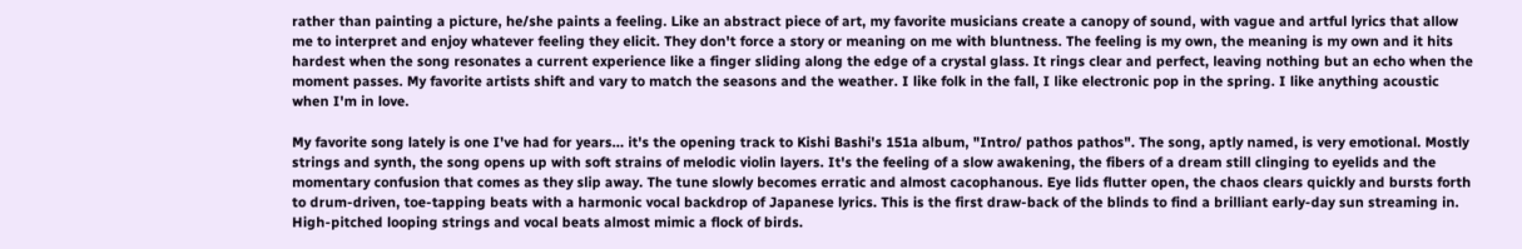rather than painting a picture, he/she paints a feeling. Like an abstract piece of art, my favorite musicians create a canopy of sound, with vague and artful lyrics that allow me to interpret and enjoy whatever feeling they elicit. They don't force a story or meaning on me with bluntness. The feeling is my own, the meaning is my own and it hits hardest when the song resonates a current experience like a finger sliding along the edge of a crystal glass. It rings clear and perfect, leaving nothing but an echo when the moment passes. My favorite artists shift and vary to match the seasons and the weather. I like folk in the fall, I like electronic pop in the spring. I like anything acoustic when I'm in love.

My favorite song lately is one I've had for years... it's the opening track to Kishi Bashi's 151a album, "Intro/ pathos pathos". The song, aptly named, is very emotional. Mostly strings and synth, the song opens up with soft strains of melodic violin layers. It's the feeling of a slow awakening, the fibers of a dream still clinging to eyelids and the momentary confusion that comes as they slip away. The tune slowly becomes erratic and almost cacophanous. Eye lids flutter open, the chaos clears quickly and bursts forth to drum-driven, toe-tapping beats with a harmonic vocal backdrop of Japanese lyrics. This is the first draw-back of the blinds to find a brilliant early-day sun streaming in. High-pitched looping strings and vocal beats almost mimic a flock of birds.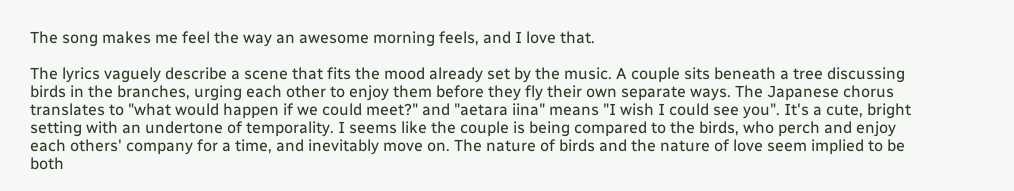The song makes me feel the way an awesome morning feels, and I love that.

The lyrics vaguely describe a scene that fits the mood already set by the music. A couple sits beneath a tree discussing birds in the branches, urging each other to enjoy them before they fly their own separate ways. The Japanese chorus translates to "what would happen if we could meet?" and "aetara iina" means "I wish I could see you". It's a cute, bright setting with an undertone of temporality. I seems like the couple is being compared to the birds, who perch and enjoy each others' company for a time, and inevitably move on. The nature of birds and the nature of love seem implied to be both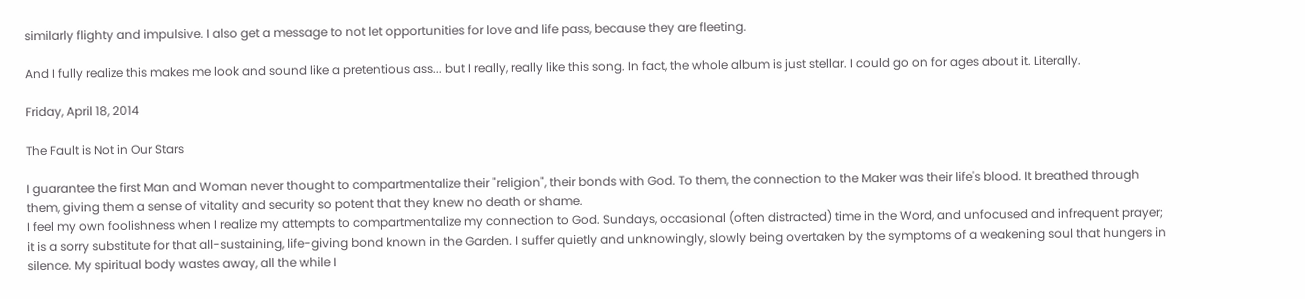similarly flighty and impulsive. I also get a message to not let opportunities for love and life pass, because they are fleeting.

And I fully realize this makes me look and sound like a pretentious ass... but I really, really like this song. In fact, the whole album is just stellar. I could go on for ages about it. Literally.

Friday, April 18, 2014

The Fault is Not in Our Stars

I guarantee the first Man and Woman never thought to compartmentalize their "religion", their bonds with God. To them, the connection to the Maker was their life's blood. It breathed through them, giving them a sense of vitality and security so potent that they knew no death or shame.
I feel my own foolishness when I realize my attempts to compartmentalize my connection to God. Sundays, occasional (often distracted) time in the Word, and unfocused and infrequent prayer; it is a sorry substitute for that all-sustaining, life-giving bond known in the Garden. I suffer quietly and unknowingly, slowly being overtaken by the symptoms of a weakening soul that hungers in silence. My spiritual body wastes away, all the while I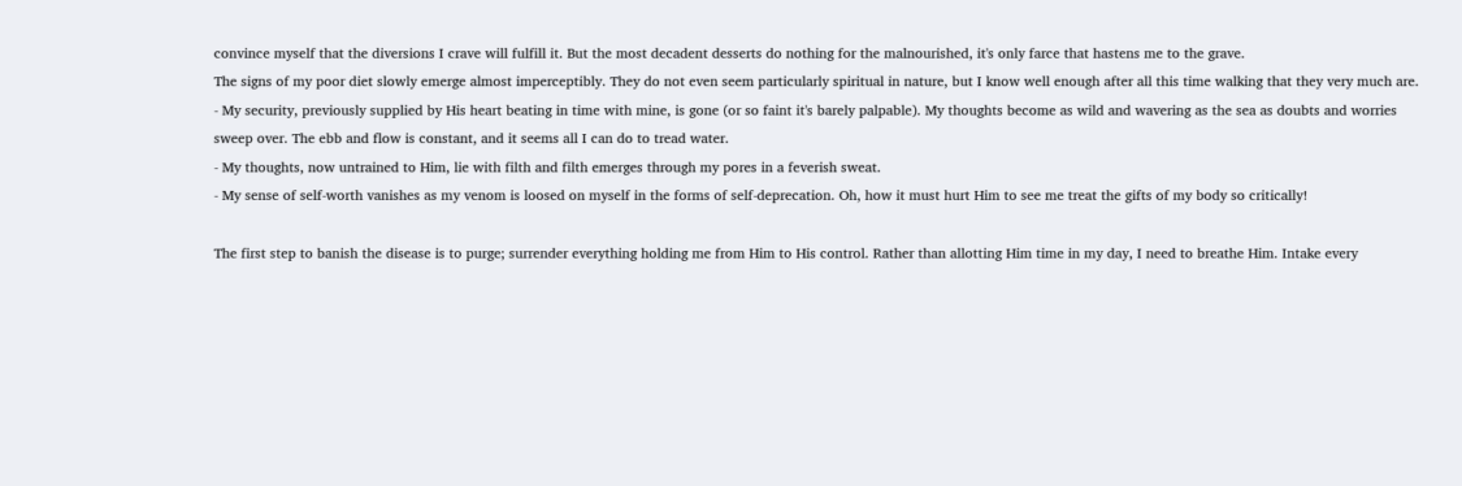convince myself that the diversions I crave will fulfill it. But the most decadent desserts do nothing for the malnourished, it's only farce that hastens me to the grave.
The signs of my poor diet slowly emerge almost imperceptibly. They do not even seem particularly spiritual in nature, but I know well enough after all this time walking that they very much are.
- My security, previously supplied by His heart beating in time with mine, is gone (or so faint it's barely palpable). My thoughts become as wild and wavering as the sea as doubts and worries sweep over. The ebb and flow is constant, and it seems all I can do to tread water.
- My thoughts, now untrained to Him, lie with filth and filth emerges through my pores in a feverish sweat.
- My sense of self-worth vanishes as my venom is loosed on myself in the forms of self-deprecation. Oh, how it must hurt Him to see me treat the gifts of my body so critically!

The first step to banish the disease is to purge; surrender everything holding me from Him to His control. Rather than allotting Him time in my day, I need to breathe Him. Intake every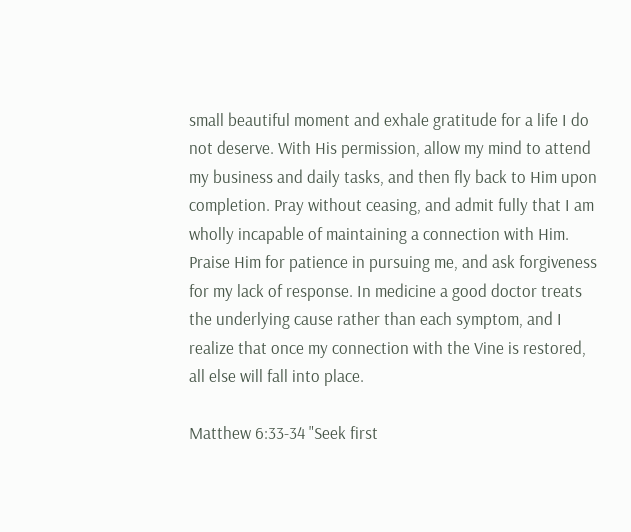small beautiful moment and exhale gratitude for a life I do not deserve. With His permission, allow my mind to attend my business and daily tasks, and then fly back to Him upon completion. Pray without ceasing, and admit fully that I am wholly incapable of maintaining a connection with Him. Praise Him for patience in pursuing me, and ask forgiveness for my lack of response. In medicine a good doctor treats the underlying cause rather than each symptom, and I realize that once my connection with the Vine is restored, all else will fall into place.

Matthew 6:33-34 "Seek first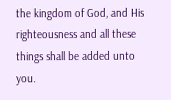the kingdom of God, and His righteousness and all these things shall be added unto you.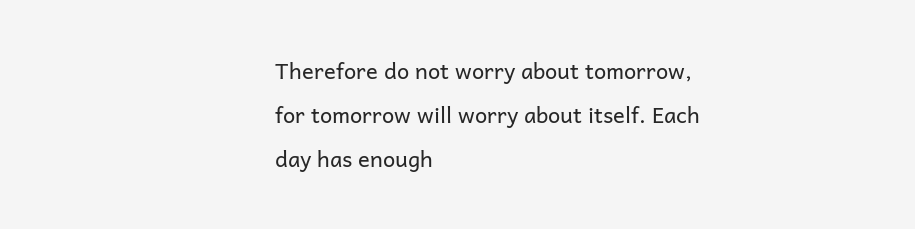Therefore do not worry about tomorrow, for tomorrow will worry about itself. Each day has enough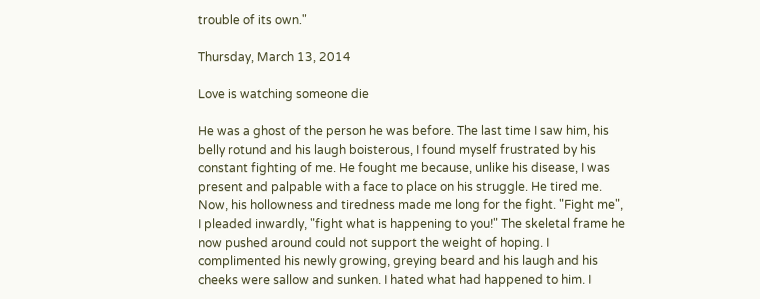trouble of its own."

Thursday, March 13, 2014

Love is watching someone die

He was a ghost of the person he was before. The last time I saw him, his belly rotund and his laugh boisterous, I found myself frustrated by his constant fighting of me. He fought me because, unlike his disease, I was present and palpable with a face to place on his struggle. He tired me.
Now, his hollowness and tiredness made me long for the fight. "Fight me", I pleaded inwardly, "fight what is happening to you!" The skeletal frame he now pushed around could not support the weight of hoping. I complimented his newly growing, greying beard and his laugh and his cheeks were sallow and sunken. I hated what had happened to him. I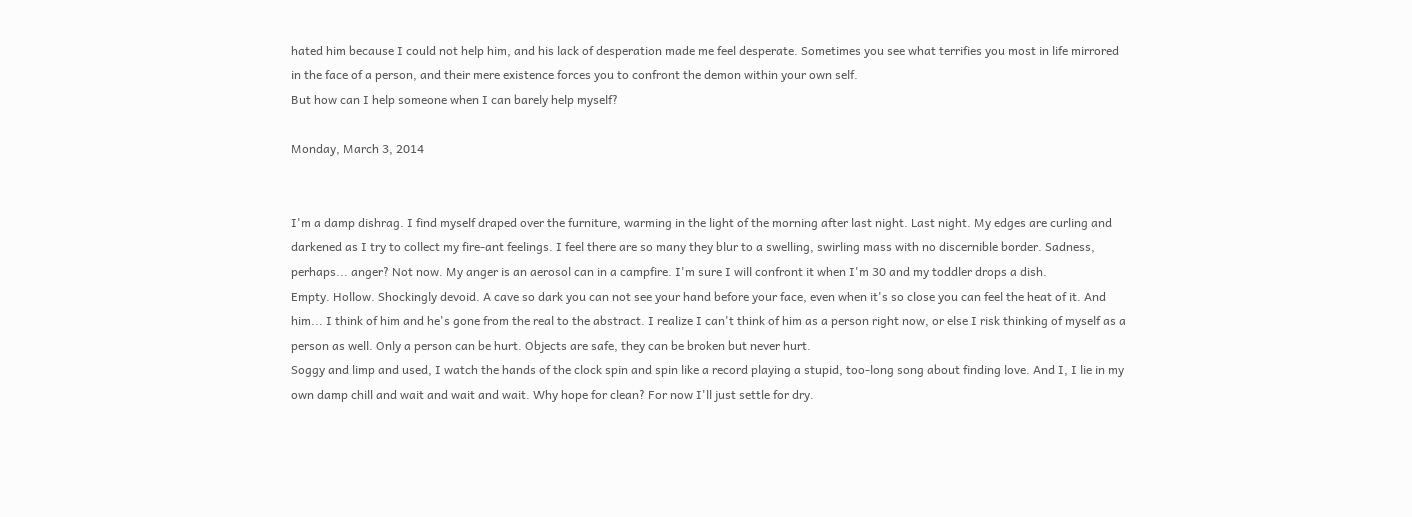hated him because I could not help him, and his lack of desperation made me feel desperate. Sometimes you see what terrifies you most in life mirrored in the face of a person, and their mere existence forces you to confront the demon within your own self.
But how can I help someone when I can barely help myself?

Monday, March 3, 2014


I'm a damp dishrag. I find myself draped over the furniture, warming in the light of the morning after last night. Last night. My edges are curling and darkened as I try to collect my fire-ant feelings. I feel there are so many they blur to a swelling, swirling mass with no discernible border. Sadness, perhaps... anger? Not now. My anger is an aerosol can in a campfire. I'm sure I will confront it when I'm 30 and my toddler drops a dish.
Empty. Hollow. Shockingly devoid. A cave so dark you can not see your hand before your face, even when it's so close you can feel the heat of it. And him... I think of him and he's gone from the real to the abstract. I realize I can't think of him as a person right now, or else I risk thinking of myself as a person as well. Only a person can be hurt. Objects are safe, they can be broken but never hurt.
Soggy and limp and used, I watch the hands of the clock spin and spin like a record playing a stupid, too-long song about finding love. And I, I lie in my own damp chill and wait and wait and wait. Why hope for clean? For now I'll just settle for dry.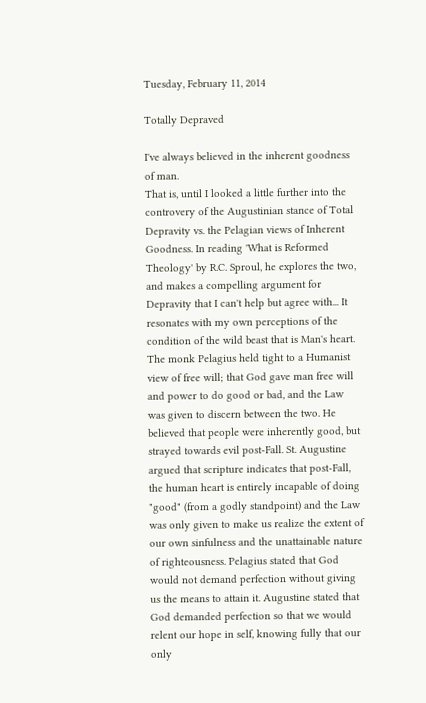Tuesday, February 11, 2014

Totally Depraved

I've always believed in the inherent goodness of man.
That is, until I looked a little further into the controvery of the Augustinian stance of Total Depravity vs. the Pelagian views of Inherent Goodness. In reading 'What is Reformed Theology' by R.C. Sproul, he explores the two, and makes a compelling argument for Depravity that I can't help but agree with... It resonates with my own perceptions of the condition of the wild beast that is Man's heart.
The monk Pelagius held tight to a Humanist view of free will; that God gave man free will and power to do good or bad, and the Law was given to discern between the two. He believed that people were inherently good, but strayed towards evil post-Fall. St. Augustine argued that scripture indicates that post-Fall, the human heart is entirely incapable of doing "good" (from a godly standpoint) and the Law was only given to make us realize the extent of our own sinfulness and the unattainable nature of righteousness. Pelagius stated that God would not demand perfection without giving us the means to attain it. Augustine stated that God demanded perfection so that we would relent our hope in self, knowing fully that our only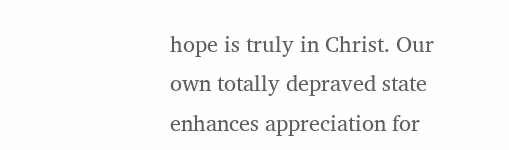hope is truly in Christ. Our own totally depraved state enhances appreciation for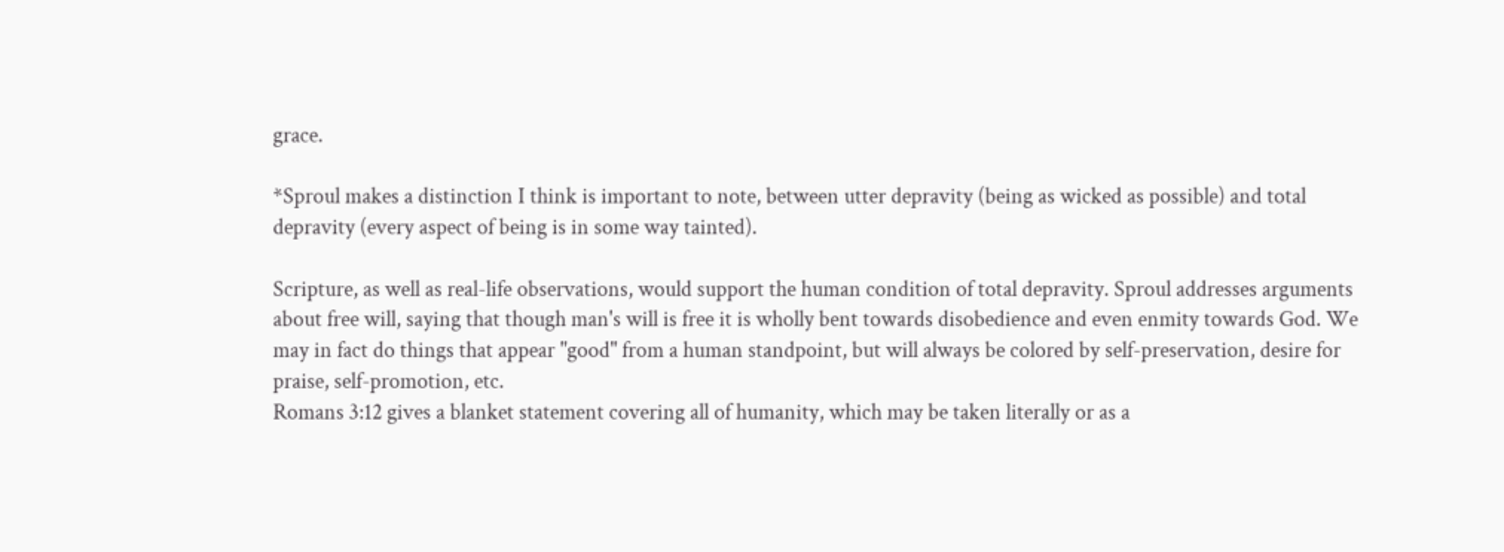grace.

*Sproul makes a distinction I think is important to note, between utter depravity (being as wicked as possible) and total depravity (every aspect of being is in some way tainted).

Scripture, as well as real-life observations, would support the human condition of total depravity. Sproul addresses arguments about free will, saying that though man's will is free it is wholly bent towards disobedience and even enmity towards God. We may in fact do things that appear "good" from a human standpoint, but will always be colored by self-preservation, desire for praise, self-promotion, etc.
Romans 3:12 gives a blanket statement covering all of humanity, which may be taken literally or as a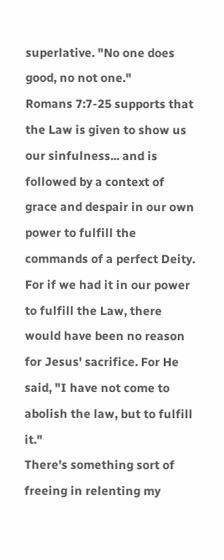superlative. "No one does good, no not one."
Romans 7:7-25 supports that the Law is given to show us our sinfulness... and is followed by a context of grace and despair in our own power to fulfill the commands of a perfect Deity. For if we had it in our power to fulfill the Law, there would have been no reason for Jesus' sacrifice. For He said, "I have not come to abolish the law, but to fulfill it."
There's something sort of freeing in relenting my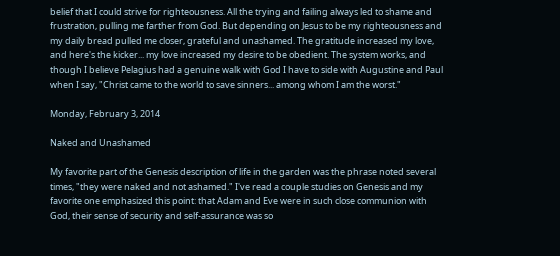belief that I could strive for righteousness. All the trying and failing always led to shame and frustration, pulling me farther from God. But depending on Jesus to be my righteousness and my daily bread pulled me closer, grateful and unashamed. The gratitude increased my love, and here's the kicker... my love increased my desire to be obedient. The system works, and though I believe Pelagius had a genuine walk with God I have to side with Augustine and Paul when I say, "Christ came to the world to save sinners... among whom I am the worst."

Monday, February 3, 2014

Naked and Unashamed

My favorite part of the Genesis description of life in the garden was the phrase noted several times, "they were naked and not ashamed." I've read a couple studies on Genesis and my favorite one emphasized this point: that Adam and Eve were in such close communion with God, their sense of security and self-assurance was so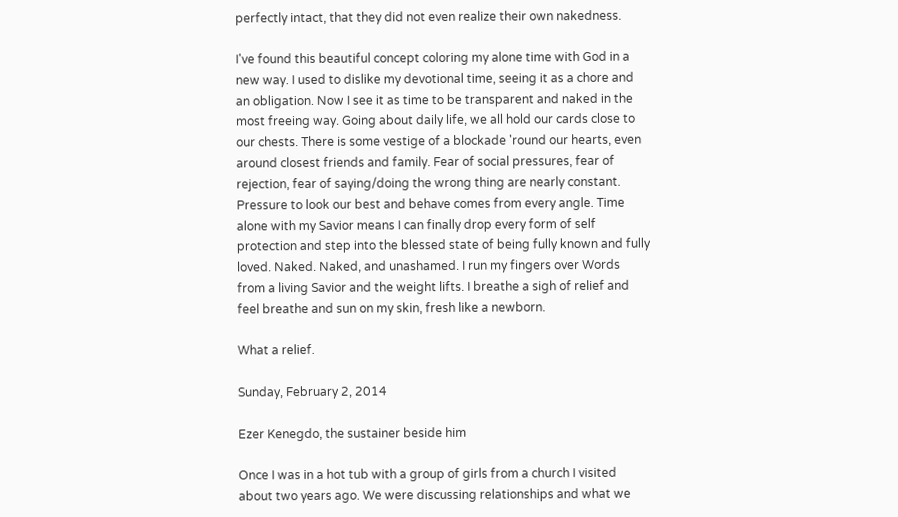perfectly intact, that they did not even realize their own nakedness.

I've found this beautiful concept coloring my alone time with God in a new way. I used to dislike my devotional time, seeing it as a chore and an obligation. Now I see it as time to be transparent and naked in the most freeing way. Going about daily life, we all hold our cards close to our chests. There is some vestige of a blockade 'round our hearts, even around closest friends and family. Fear of social pressures, fear of rejection, fear of saying/doing the wrong thing are nearly constant. Pressure to look our best and behave comes from every angle. Time alone with my Savior means I can finally drop every form of self protection and step into the blessed state of being fully known and fully loved. Naked. Naked, and unashamed. I run my fingers over Words from a living Savior and the weight lifts. I breathe a sigh of relief and feel breathe and sun on my skin, fresh like a newborn.

What a relief.

Sunday, February 2, 2014

Ezer Kenegdo, the sustainer beside him

Once I was in a hot tub with a group of girls from a church I visited about two years ago. We were discussing relationships and what we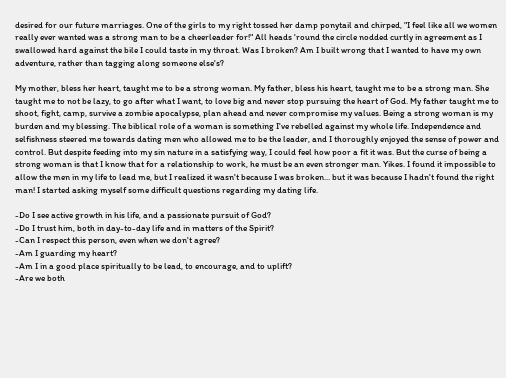desired for our future marriages. One of the girls to my right tossed her damp ponytail and chirped, "I feel like all we women really ever wanted was a strong man to be a cheerleader for!" All heads 'round the circle nodded curtly in agreement as I swallowed hard against the bile I could taste in my throat. Was I broken? Am I built wrong that I wanted to have my own adventure, rather than tagging along someone else's?

My mother, bless her heart, taught me to be a strong woman. My father, bless his heart, taught me to be a strong man. She taught me to not be lazy, to go after what I want, to love big and never stop pursuing the heart of God. My father taught me to shoot, fight, camp, survive a zombie apocalypse, plan ahead and never compromise my values. Being a strong woman is my burden and my blessing. The biblical role of a woman is something I've rebelled against my whole life. Independence and selfishness steered me towards dating men who allowed me to be the leader, and I thoroughly enjoyed the sense of power and control. But despite feeding into my sin nature in a satisfying way, I could feel how poor a fit it was. But the curse of being a strong woman is that I know that for a relationship to work, he must be an even stronger man. Yikes. I found it impossible to allow the men in my life to lead me, but I realized it wasn't because I was broken... but it was because I hadn't found the right man! I started asking myself some difficult questions regarding my dating life.

-Do I see active growth in his life, and a passionate pursuit of God?
-Do I trust him, both in day-to-day life and in matters of the Spirit?
-Can I respect this person, even when we don't agree?
-Am I guarding my heart?
-Am I in a good place spiritually to be lead, to encourage, and to uplift?
-Are we both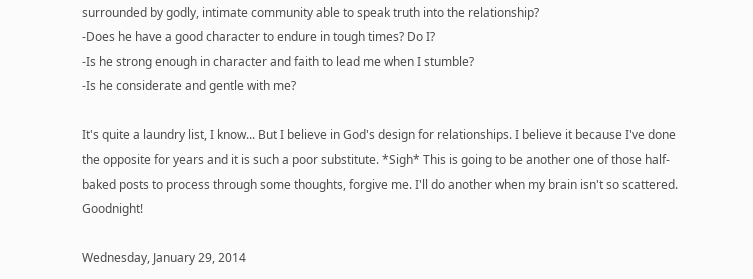surrounded by godly, intimate community able to speak truth into the relationship?
-Does he have a good character to endure in tough times? Do I?
-Is he strong enough in character and faith to lead me when I stumble?
-Is he considerate and gentle with me?

It's quite a laundry list, I know... But I believe in God's design for relationships. I believe it because I've done the opposite for years and it is such a poor substitute. *Sigh* This is going to be another one of those half-baked posts to process through some thoughts, forgive me. I'll do another when my brain isn't so scattered. Goodnight!

Wednesday, January 29, 2014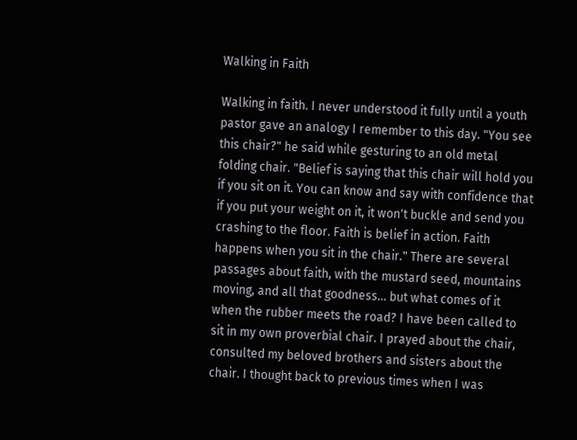Walking in Faith

Walking in faith. I never understood it fully until a youth pastor gave an analogy I remember to this day. "You see this chair?" he said while gesturing to an old metal folding chair. "Belief is saying that this chair will hold you if you sit on it. You can know and say with confidence that if you put your weight on it, it won't buckle and send you crashing to the floor. Faith is belief in action. Faith happens when you sit in the chair." There are several passages about faith, with the mustard seed, mountains moving, and all that goodness... but what comes of it when the rubber meets the road? I have been called to sit in my own proverbial chair. I prayed about the chair, consulted my beloved brothers and sisters about the chair. I thought back to previous times when I was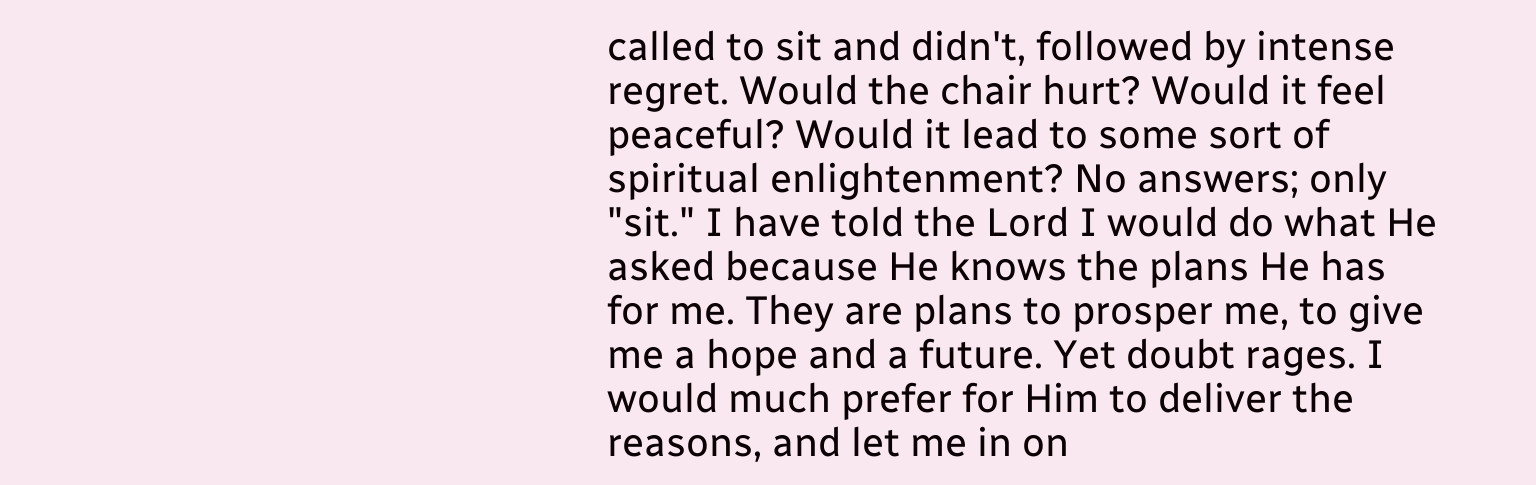called to sit and didn't, followed by intense regret. Would the chair hurt? Would it feel peaceful? Would it lead to some sort of spiritual enlightenment? No answers; only "sit." I have told the Lord I would do what He asked because He knows the plans He has for me. They are plans to prosper me, to give me a hope and a future. Yet doubt rages. I would much prefer for Him to deliver the reasons, and let me in on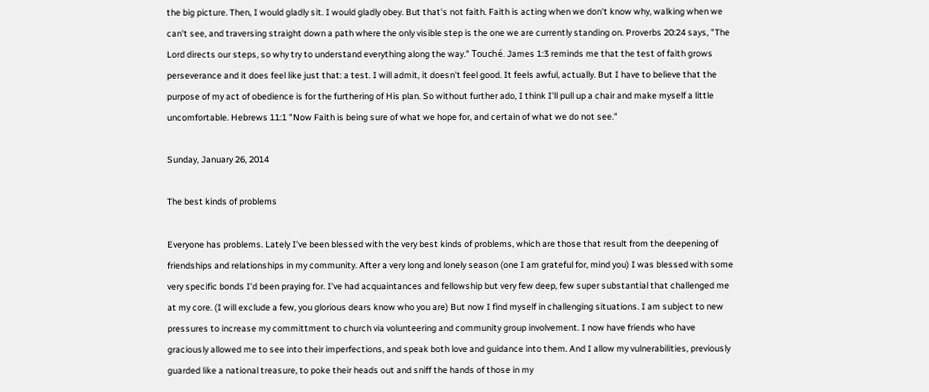the big picture. Then, I would gladly sit. I would gladly obey. But that's not faith. Faith is acting when we don't know why, walking when we can't see, and traversing straight down a path where the only visible step is the one we are currently standing on. Proverbs 20:24 says, "The Lord directs our steps, so why try to understand everything along the way." Touché. James 1:3 reminds me that the test of faith grows perseverance and it does feel like just that: a test. I will admit, it doesn't feel good. It feels awful, actually. But I have to believe that the purpose of my act of obedience is for the furthering of His plan. So without further ado, I think I'll pull up a chair and make myself a little uncomfortable. Hebrews 11:1 "Now Faith is being sure of what we hope for, and certain of what we do not see."

Sunday, January 26, 2014

The best kinds of problems

Everyone has problems. Lately I've been blessed with the very best kinds of problems, which are those that result from the deepening of friendships and relationships in my community. After a very long and lonely season (one I am grateful for, mind you) I was blessed with some very specific bonds I'd been praying for. I've had acquaintances and fellowship but very few deep, few super substantial that challenged me at my core. (I will exclude a few, you glorious dears know who you are) But now I find myself in challenging situations. I am subject to new pressures to increase my committment to church via volunteering and community group involvement. I now have friends who have graciously allowed me to see into their imperfections, and speak both love and guidance into them. And I allow my vulnerabilities, previously guarded like a national treasure, to poke their heads out and sniff the hands of those in my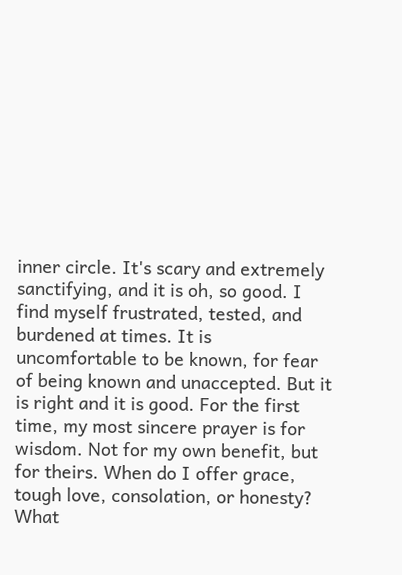inner circle. It's scary and extremely sanctifying, and it is oh, so good. I find myself frustrated, tested, and burdened at times. It is uncomfortable to be known, for fear of being known and unaccepted. But it is right and it is good. For the first time, my most sincere prayer is for wisdom. Not for my own benefit, but for theirs. When do I offer grace, tough love, consolation, or honesty? What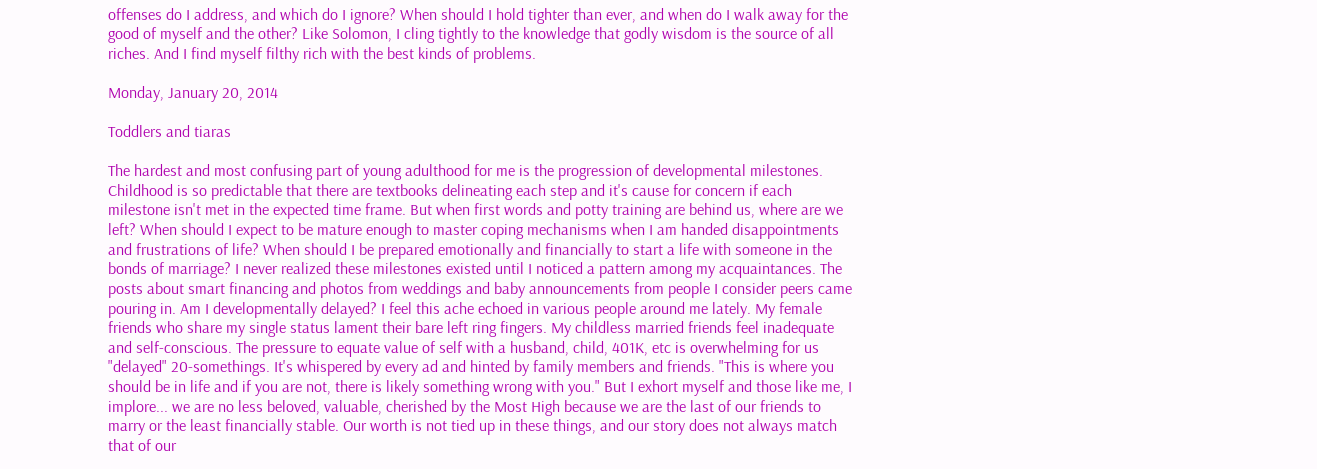offenses do I address, and which do I ignore? When should I hold tighter than ever, and when do I walk away for the good of myself and the other? Like Solomon, I cling tightly to the knowledge that godly wisdom is the source of all riches. And I find myself filthy rich with the best kinds of problems.

Monday, January 20, 2014

Toddlers and tiaras

The hardest and most confusing part of young adulthood for me is the progression of developmental milestones. Childhood is so predictable that there are textbooks delineating each step and it's cause for concern if each milestone isn't met in the expected time frame. But when first words and potty training are behind us, where are we left? When should I expect to be mature enough to master coping mechanisms when I am handed disappointments and frustrations of life? When should I be prepared emotionally and financially to start a life with someone in the bonds of marriage? I never realized these milestones existed until I noticed a pattern among my acquaintances. The posts about smart financing and photos from weddings and baby announcements from people I consider peers came pouring in. Am I developmentally delayed? I feel this ache echoed in various people around me lately. My female friends who share my single status lament their bare left ring fingers. My childless married friends feel inadequate and self-conscious. The pressure to equate value of self with a husband, child, 401K, etc is overwhelming for us "delayed" 20-somethings. It's whispered by every ad and hinted by family members and friends. "This is where you should be in life and if you are not, there is likely something wrong with you." But I exhort myself and those like me, I implore... we are no less beloved, valuable, cherished by the Most High because we are the last of our friends to marry or the least financially stable. Our worth is not tied up in these things, and our story does not always match that of our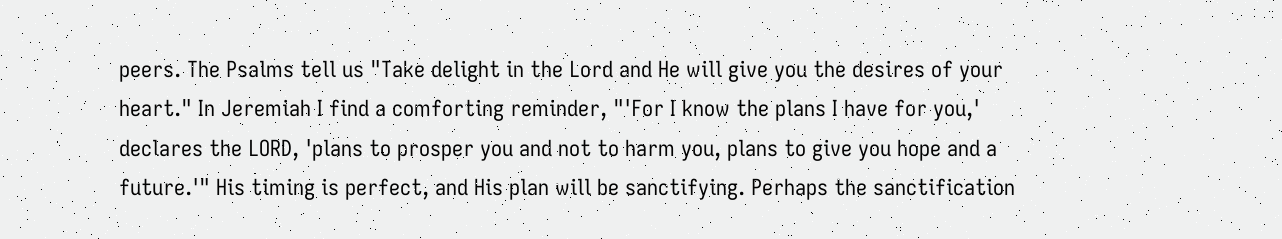peers. The Psalms tell us "Take delight in the Lord and He will give you the desires of your heart." In Jeremiah I find a comforting reminder, "'For I know the plans I have for you,' declares the LORD, 'plans to prosper you and not to harm you, plans to give you hope and a future.'" His timing is perfect, and His plan will be sanctifying. Perhaps the sanctification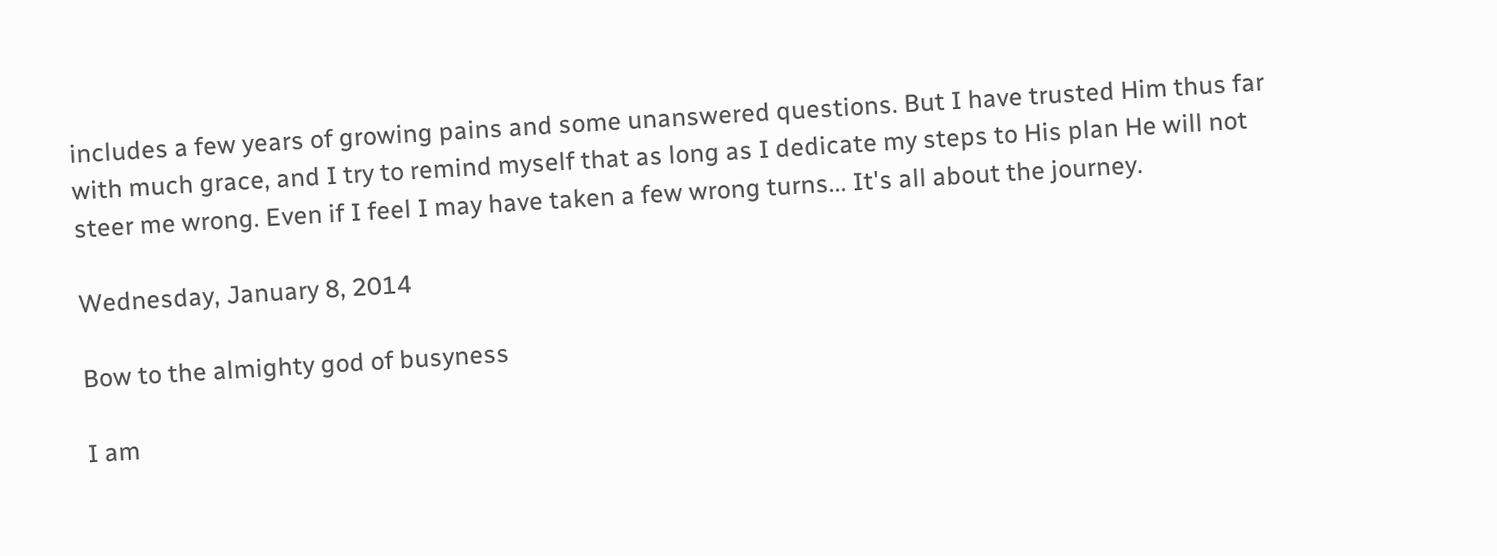includes a few years of growing pains and some unanswered questions. But I have trusted Him thus far with much grace, and I try to remind myself that as long as I dedicate my steps to His plan He will not steer me wrong. Even if I feel I may have taken a few wrong turns... It's all about the journey.

Wednesday, January 8, 2014

Bow to the almighty god of busyness

I am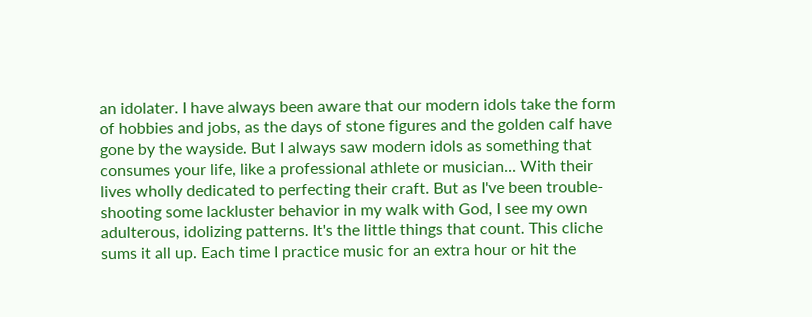an idolater. I have always been aware that our modern idols take the form of hobbies and jobs, as the days of stone figures and the golden calf have gone by the wayside. But I always saw modern idols as something that consumes your life, like a professional athlete or musician... With their lives wholly dedicated to perfecting their craft. But as I've been trouble-shooting some lackluster behavior in my walk with God, I see my own adulterous, idolizing patterns. It's the little things that count. This cliche sums it all up. Each time I practice music for an extra hour or hit the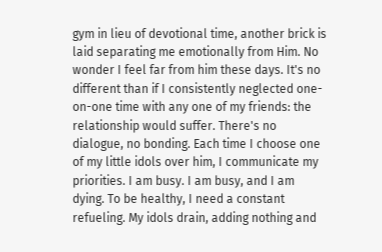gym in lieu of devotional time, another brick is laid separating me emotionally from Him. No wonder I feel far from him these days. It's no different than if I consistently neglected one-on-one time with any one of my friends: the relationship would suffer. There's no dialogue, no bonding. Each time I choose one of my little idols over him, I communicate my priorities. I am busy. I am busy, and I am dying. To be healthy, I need a constant refueling. My idols drain, adding nothing and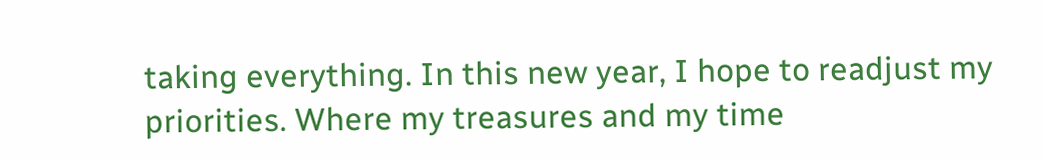taking everything. In this new year, I hope to readjust my priorities. Where my treasures and my time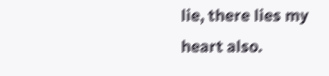lie, there lies my heart also.